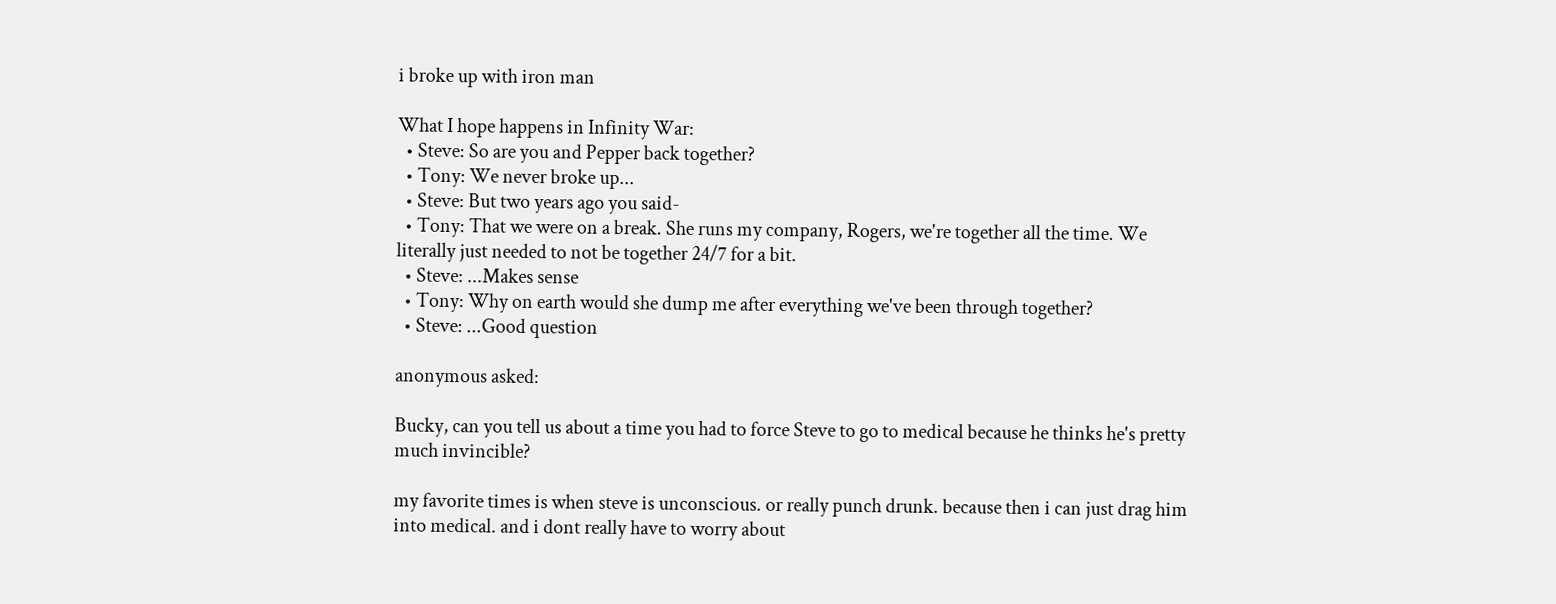i broke up with iron man

What I hope happens in Infinity War:
  • Steve: So are you and Pepper back together?
  • Tony: We never broke up...
  • Steve: But two years ago you said-
  • Tony: That we were on a break. She runs my company, Rogers, we're together all the time. We literally just needed to not be together 24/7 for a bit.
  • Steve: ...Makes sense
  • Tony: Why on earth would she dump me after everything we've been through together?
  • Steve: ...Good question

anonymous asked:

Bucky, can you tell us about a time you had to force Steve to go to medical because he thinks he's pretty much invincible?

my favorite times is when steve is unconscious. or really punch drunk. because then i can just drag him into medical. and i dont really have to worry about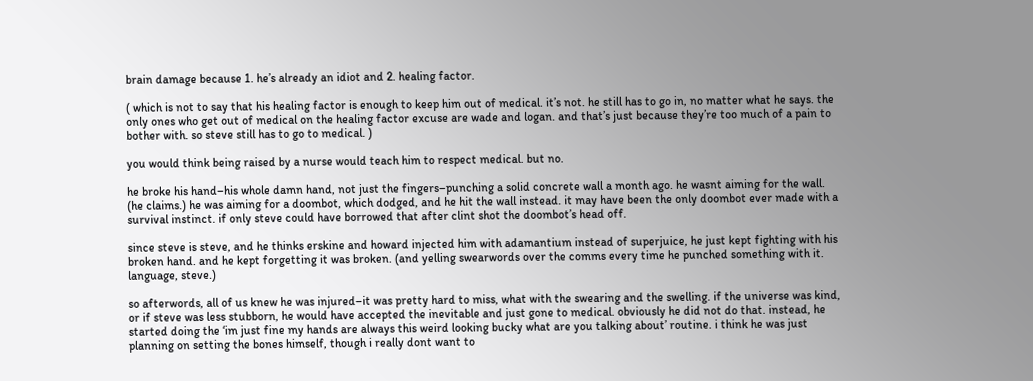brain damage because 1. he’s already an idiot and 2. healing factor.

( which is not to say that his healing factor is enough to keep him out of medical. it’s not. he still has to go in, no matter what he says. the only ones who get out of medical on the healing factor excuse are wade and logan. and that’s just because they’re too much of a pain to bother with. so steve still has to go to medical. )

you would think being raised by a nurse would teach him to respect medical. but no.

he broke his hand–his whole damn hand, not just the fingers–punching a solid concrete wall a month ago. he wasnt aiming for the wall. (he claims.) he was aiming for a doombot, which dodged, and he hit the wall instead. it may have been the only doombot ever made with a survival instinct. if only steve could have borrowed that after clint shot the doombot’s head off.

since steve is steve, and he thinks erskine and howard injected him with adamantium instead of superjuice, he just kept fighting with his broken hand. and he kept forgetting it was broken. (and yelling swearwords over the comms every time he punched something with it. language, steve.)

so afterwords, all of us knew he was injured–it was pretty hard to miss, what with the swearing and the swelling. if the universe was kind, or if steve was less stubborn, he would have accepted the inevitable and just gone to medical. obviously he did not do that. instead, he started doing the ‘im just fine my hands are always this weird looking bucky what are you talking about’ routine. i think he was just planning on setting the bones himself, though i really dont want to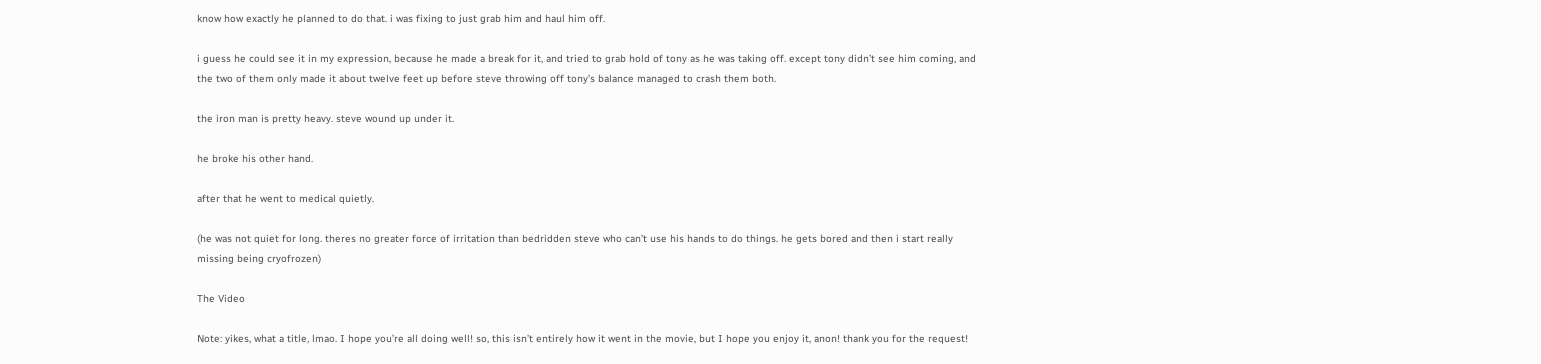know how exactly he planned to do that. i was fixing to just grab him and haul him off.

i guess he could see it in my expression, because he made a break for it, and tried to grab hold of tony as he was taking off. except tony didn’t see him coming, and the two of them only made it about twelve feet up before steve throwing off tony’s balance managed to crash them both.

the iron man is pretty heavy. steve wound up under it.

he broke his other hand.

after that he went to medical quietly.

(he was not quiet for long. theres no greater force of irritation than bedridden steve who can’t use his hands to do things. he gets bored and then i start really missing being cryofrozen)

The Video

Note: yikes, what a title, lmao. I hope you’re all doing well! so, this isn’t entirely how it went in the movie, but I hope you enjoy it, anon! thank you for the request!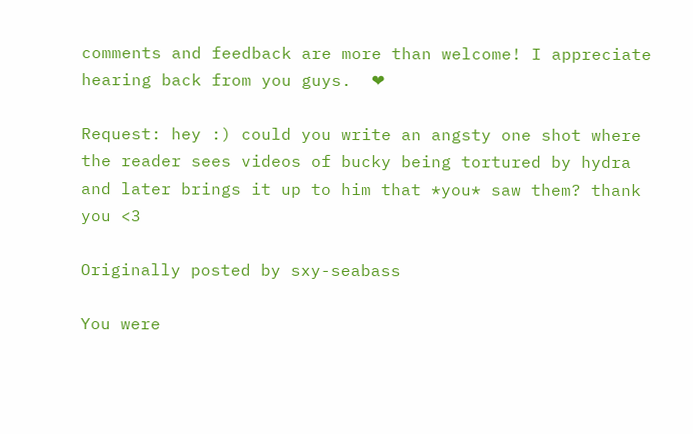comments and feedback are more than welcome! I appreciate hearing back from you guys.  ❤

Request: hey :) could you write an angsty one shot where the reader sees videos of bucky being tortured by hydra and later brings it up to him that *you* saw them? thank you <3

Originally posted by sxy-seabass

You were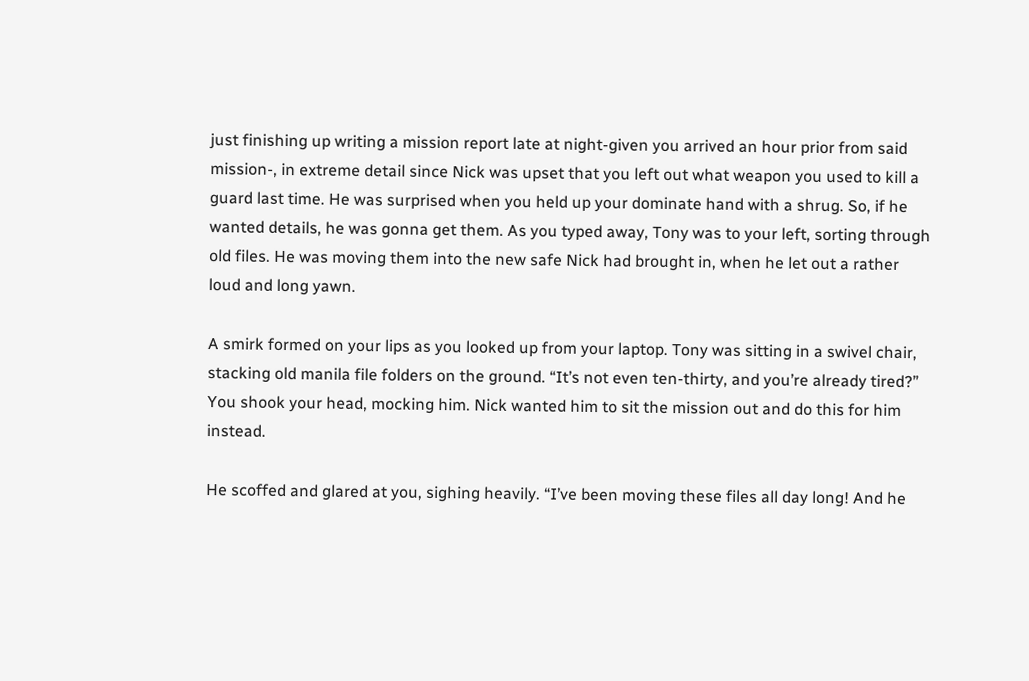just finishing up writing a mission report late at night-given you arrived an hour prior from said mission-, in extreme detail since Nick was upset that you left out what weapon you used to kill a guard last time. He was surprised when you held up your dominate hand with a shrug. So, if he wanted details, he was gonna get them. As you typed away, Tony was to your left, sorting through old files. He was moving them into the new safe Nick had brought in, when he let out a rather loud and long yawn.

A smirk formed on your lips as you looked up from your laptop. Tony was sitting in a swivel chair, stacking old manila file folders on the ground. “It’s not even ten-thirty, and you’re already tired?” You shook your head, mocking him. Nick wanted him to sit the mission out and do this for him instead.

He scoffed and glared at you, sighing heavily. “I’ve been moving these files all day long! And he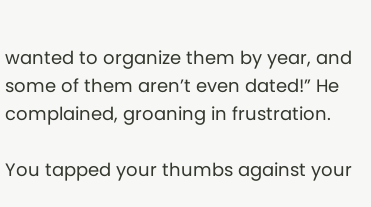wanted to organize them by year, and some of them aren’t even dated!” He complained, groaning in frustration.

You tapped your thumbs against your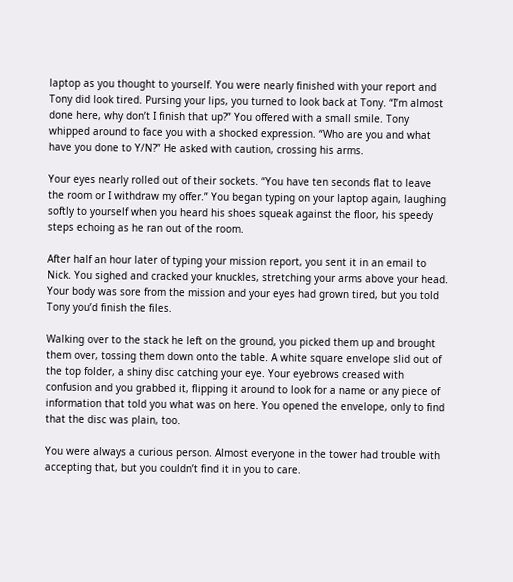laptop as you thought to yourself. You were nearly finished with your report and Tony did look tired. Pursing your lips, you turned to look back at Tony. “I’m almost done here, why don’t I finish that up?” You offered with a small smile. Tony whipped around to face you with a shocked expression. “Who are you and what have you done to Y/N?” He asked with caution, crossing his arms.

Your eyes nearly rolled out of their sockets. “You have ten seconds flat to leave the room or I withdraw my offer.” You began typing on your laptop again, laughing softly to yourself when you heard his shoes squeak against the floor, his speedy steps echoing as he ran out of the room.

After half an hour later of typing your mission report, you sent it in an email to Nick. You sighed and cracked your knuckles, stretching your arms above your head. Your body was sore from the mission and your eyes had grown tired, but you told Tony you’d finish the files.

Walking over to the stack he left on the ground, you picked them up and brought them over, tossing them down onto the table. A white square envelope slid out of the top folder, a shiny disc catching your eye. Your eyebrows creased with confusion and you grabbed it, flipping it around to look for a name or any piece of information that told you what was on here. You opened the envelope, only to find that the disc was plain, too.

You were always a curious person. Almost everyone in the tower had trouble with accepting that, but you couldn’t find it in you to care.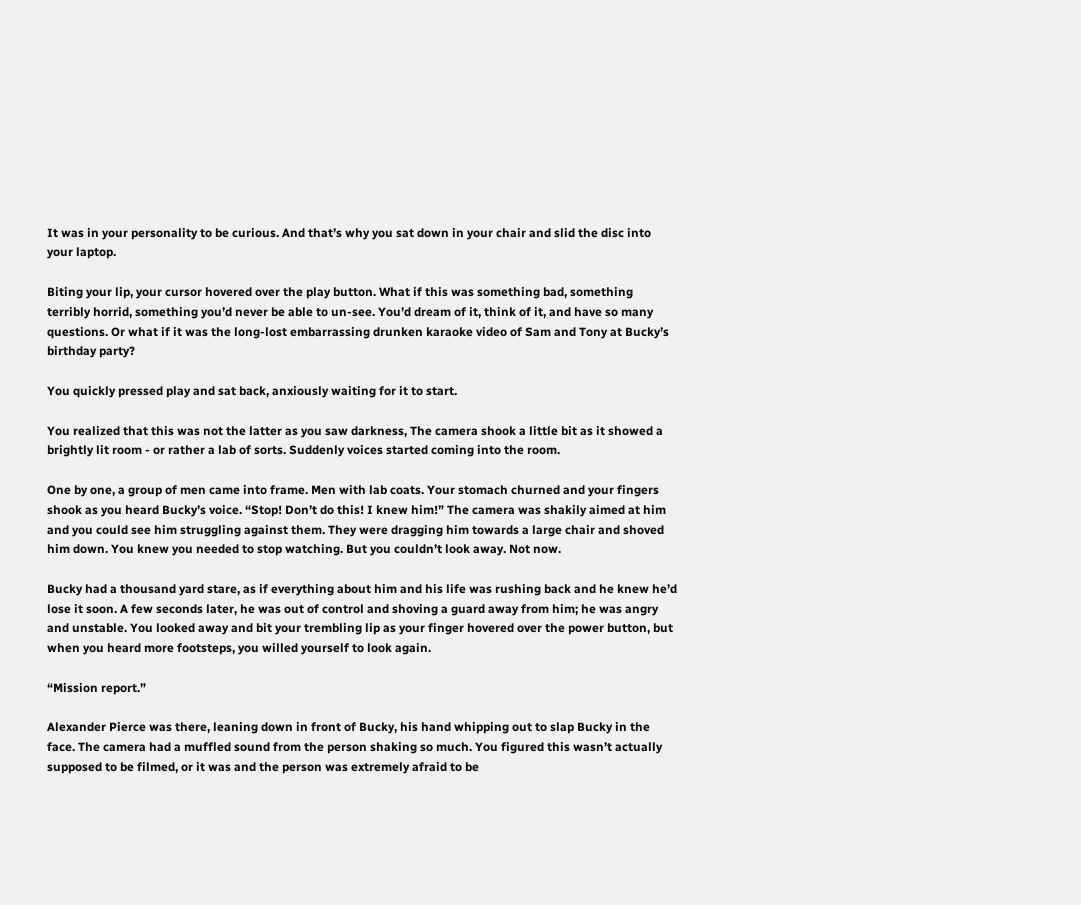It was in your personality to be curious. And that’s why you sat down in your chair and slid the disc into your laptop.

Biting your lip, your cursor hovered over the play button. What if this was something bad, something terribly horrid, something you’d never be able to un-see. You’d dream of it, think of it, and have so many questions. Or what if it was the long-lost embarrassing drunken karaoke video of Sam and Tony at Bucky’s birthday party?

You quickly pressed play and sat back, anxiously waiting for it to start.

You realized that this was not the latter as you saw darkness, The camera shook a little bit as it showed a brightly lit room - or rather a lab of sorts. Suddenly voices started coming into the room.

One by one, a group of men came into frame. Men with lab coats. Your stomach churned and your fingers shook as you heard Bucky’s voice. “Stop! Don’t do this! I knew him!” The camera was shakily aimed at him and you could see him struggling against them. They were dragging him towards a large chair and shoved him down. You knew you needed to stop watching. But you couldn’t look away. Not now.

Bucky had a thousand yard stare, as if everything about him and his life was rushing back and he knew he’d lose it soon. A few seconds later, he was out of control and shoving a guard away from him; he was angry and unstable. You looked away and bit your trembling lip as your finger hovered over the power button, but when you heard more footsteps, you willed yourself to look again.

“Mission report.”

Alexander Pierce was there, leaning down in front of Bucky, his hand whipping out to slap Bucky in the face. The camera had a muffled sound from the person shaking so much. You figured this wasn’t actually supposed to be filmed, or it was and the person was extremely afraid to be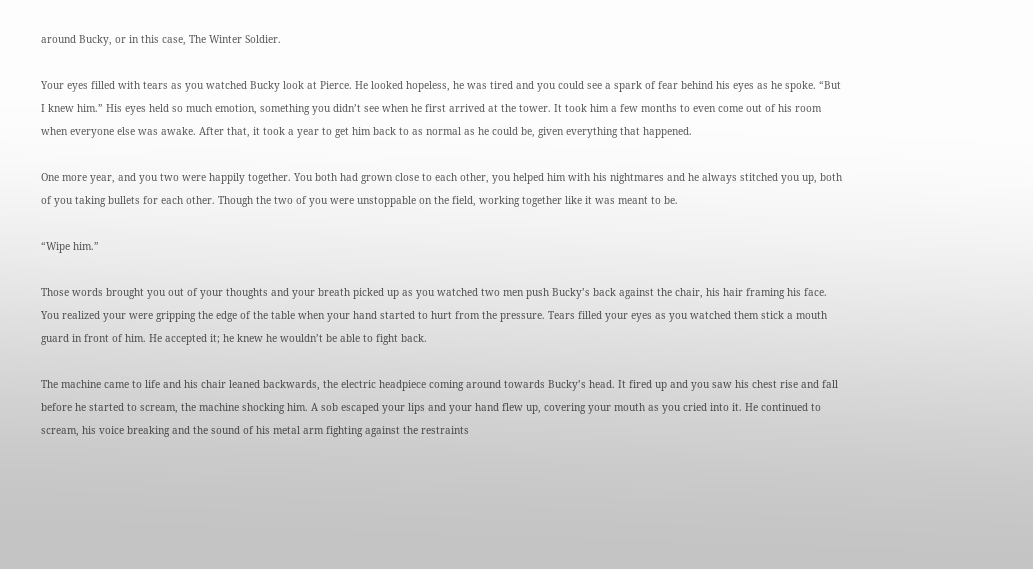around Bucky, or in this case, The Winter Soldier.

Your eyes filled with tears as you watched Bucky look at Pierce. He looked hopeless, he was tired and you could see a spark of fear behind his eyes as he spoke. “But I knew him.” His eyes held so much emotion, something you didn’t see when he first arrived at the tower. It took him a few months to even come out of his room when everyone else was awake. After that, it took a year to get him back to as normal as he could be, given everything that happened.

One more year, and you two were happily together. You both had grown close to each other, you helped him with his nightmares and he always stitched you up, both of you taking bullets for each other. Though the two of you were unstoppable on the field, working together like it was meant to be.

“Wipe him.”

Those words brought you out of your thoughts and your breath picked up as you watched two men push Bucky’s back against the chair, his hair framing his face. You realized your were gripping the edge of the table when your hand started to hurt from the pressure. Tears filled your eyes as you watched them stick a mouth guard in front of him. He accepted it; he knew he wouldn’t be able to fight back.

The machine came to life and his chair leaned backwards, the electric headpiece coming around towards Bucky’s head. It fired up and you saw his chest rise and fall before he started to scream, the machine shocking him. A sob escaped your lips and your hand flew up, covering your mouth as you cried into it. He continued to scream, his voice breaking and the sound of his metal arm fighting against the restraints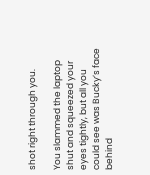shot right through you.

You slammed the laptop shut and squeezed your eyes tightly, but all you could see was Bucky’s face behind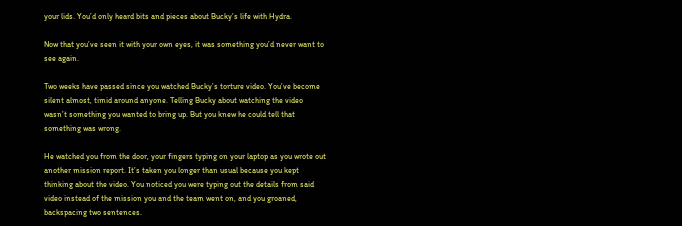your lids. You’d only heard bits and pieces about Bucky’s life with Hydra.

Now that you’ve seen it with your own eyes, it was something you’d never want to see again.

Two weeks have passed since you watched Bucky’s torture video. You’ve become silent almost, timid around anyone. Telling Bucky about watching the video wasn’t something you wanted to bring up. But you knew he could tell that something was wrong.

He watched you from the door, your fingers typing on your laptop as you wrote out another mission report. It’s taken you longer than usual because you kept thinking about the video. You noticed you were typing out the details from said video instead of the mission you and the team went on, and you groaned, backspacing two sentences.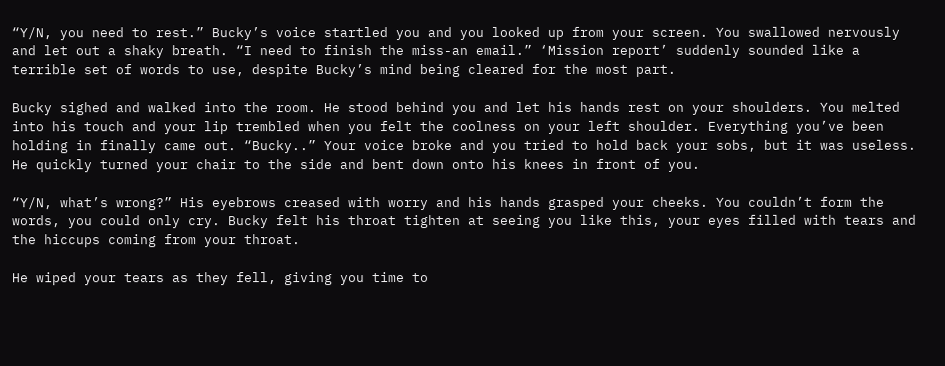“Y/N, you need to rest.” Bucky’s voice startled you and you looked up from your screen. You swallowed nervously and let out a shaky breath. “I need to finish the miss-an email.” ‘Mission report’ suddenly sounded like a terrible set of words to use, despite Bucky’s mind being cleared for the most part.

Bucky sighed and walked into the room. He stood behind you and let his hands rest on your shoulders. You melted into his touch and your lip trembled when you felt the coolness on your left shoulder. Everything you’ve been holding in finally came out. “Bucky..” Your voice broke and you tried to hold back your sobs, but it was useless. He quickly turned your chair to the side and bent down onto his knees in front of you.

“Y/N, what’s wrong?” His eyebrows creased with worry and his hands grasped your cheeks. You couldn’t form the words, you could only cry. Bucky felt his throat tighten at seeing you like this, your eyes filled with tears and the hiccups coming from your throat.

He wiped your tears as they fell, giving you time to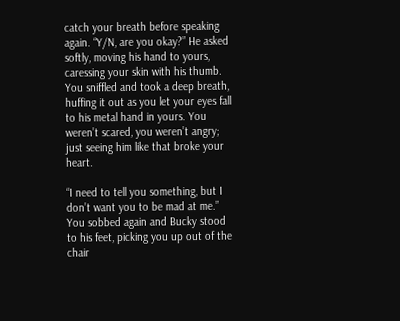catch your breath before speaking again. “Y/N, are you okay?” He asked softly, moving his hand to yours, caressing your skin with his thumb. You sniffled and took a deep breath, huffing it out as you let your eyes fall to his metal hand in yours. You weren’t scared, you weren’t angry; just seeing him like that broke your heart.

“I need to tell you something, but I don’t want you to be mad at me.” You sobbed again and Bucky stood to his feet, picking you up out of the chair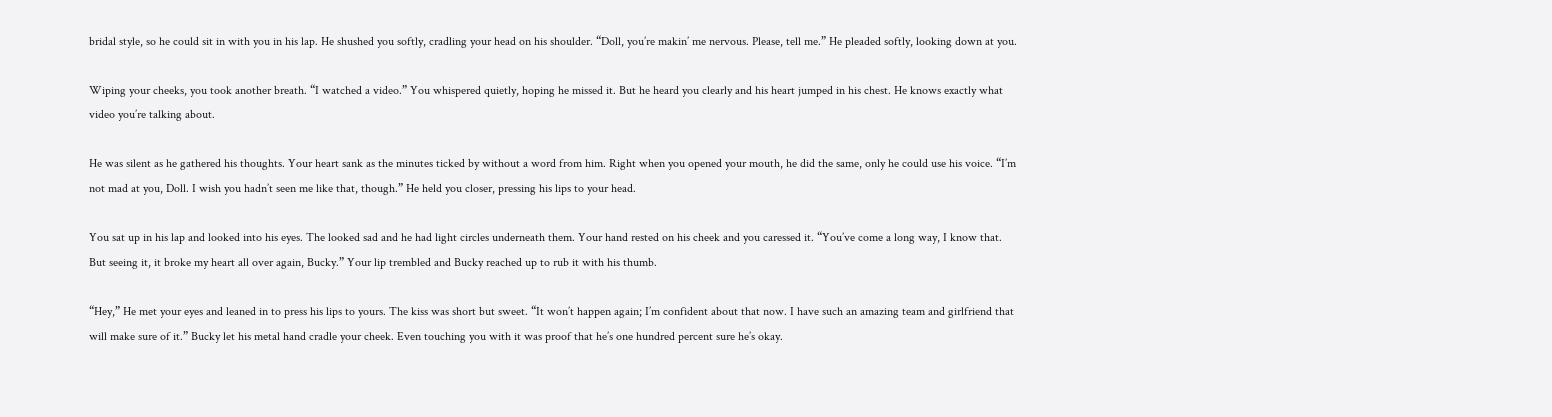bridal style, so he could sit in with you in his lap. He shushed you softly, cradling your head on his shoulder. “Doll, you’re makin’ me nervous. Please, tell me.” He pleaded softly, looking down at you.

Wiping your cheeks, you took another breath. “I watched a video.” You whispered quietly, hoping he missed it. But he heard you clearly and his heart jumped in his chest. He knows exactly what video you’re talking about.

He was silent as he gathered his thoughts. Your heart sank as the minutes ticked by without a word from him. Right when you opened your mouth, he did the same, only he could use his voice. “I’m not mad at you, Doll. I wish you hadn’t seen me like that, though.” He held you closer, pressing his lips to your head.

You sat up in his lap and looked into his eyes. The looked sad and he had light circles underneath them. Your hand rested on his cheek and you caressed it. “You’ve come a long way, I know that. But seeing it, it broke my heart all over again, Bucky.” Your lip trembled and Bucky reached up to rub it with his thumb.

“Hey,” He met your eyes and leaned in to press his lips to yours. The kiss was short but sweet. “It won’t happen again; I’m confident about that now. I have such an amazing team and girlfriend that will make sure of it.” Bucky let his metal hand cradle your cheek. Even touching you with it was proof that he’s one hundred percent sure he’s okay.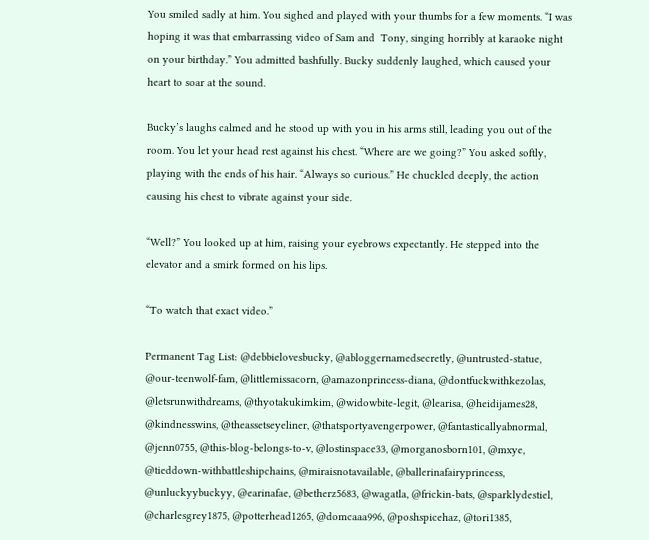You smiled sadly at him. You sighed and played with your thumbs for a few moments. “I was hoping it was that embarrassing video of Sam and  Tony, singing horribly at karaoke night on your birthday.” You admitted bashfully. Bucky suddenly laughed, which caused your heart to soar at the sound.

Bucky’s laughs calmed and he stood up with you in his arms still, leading you out of the room. You let your head rest against his chest. “Where are we going?” You asked softly, playing with the ends of his hair. “Always so curious.” He chuckled deeply, the action causing his chest to vibrate against your side.

“Well?” You looked up at him, raising your eyebrows expectantly. He stepped into the elevator and a smirk formed on his lips.

“To watch that exact video.”

Permanent Tag List: @debbielovesbucky, @abloggernamedsecretly, @untrusted-statue, @our-teenwolf-fam, @littlemissacorn, @amazonprincess-diana, @dontfuckwithkezolas, @letsrunwithdreams, @thyotakukimkim, @widowbite-legit, @learisa, @heidijames28, @kindnesswins, @theassetseyeliner, @thatsportyavengerpower, @fantasticallyabnormal, @jenn0755, @this-blog-belongs-to-v, @lostinspace33, @morganosborn101, @mxye, @tieddown-withbattleshipchains, @miraisnotavailable, @ballerinafairyprincess, @unluckyybuckyy, @earinafae, @betherz5683, @wagatla, @frickin-bats, @sparklydestiel, @charlesgrey1875, @potterhead1265, @domcaaa996, @poshspicehaz, @tori1385,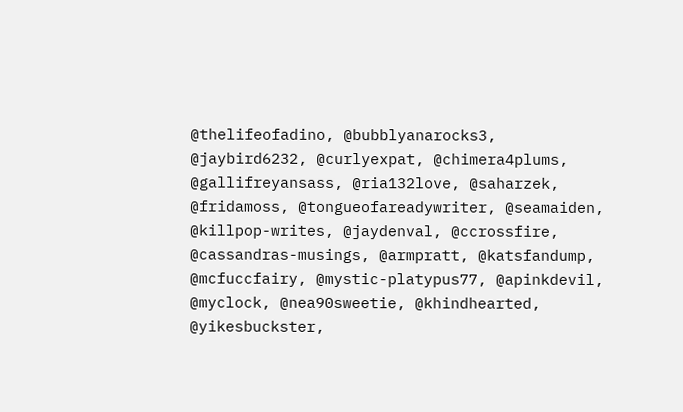@thelifeofadino, @bubblyanarocks3, @jaybird6232, @curlyexpat, @chimera4plums, @gallifreyansass, @ria132love, @saharzek, @fridamoss, @tongueofareadywriter, @seamaiden, @killpop-writes, @jaydenval, @ccrossfire, @cassandras-musings, @armpratt, @katsfandump, @mcfuccfairy, @mystic-platypus77, @apinkdevil, @myclock, @nea90sweetie, @khindhearted, @yikesbuckster,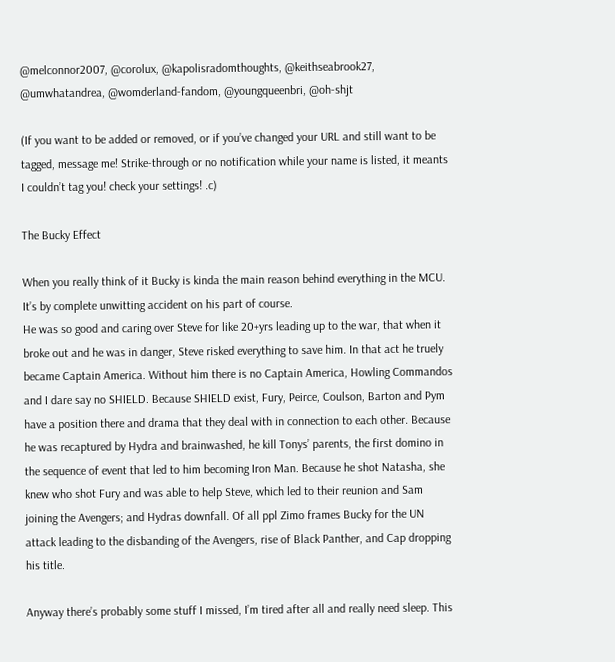@melconnor2007, @corolux, @kapolisradomthoughts, @keithseabrook27, @umwhatandrea, @womderland-fandom, @youngqueenbri, @oh-shjt

(If you want to be added or removed, or if you’ve changed your URL and still want to be tagged, message me! Strike-through or no notification while your name is listed, it meants I couldn’t tag you! check your settings! .c)

The Bucky Effect

When you really think of it Bucky is kinda the main reason behind everything in the MCU. It’s by complete unwitting accident on his part of course.
He was so good and caring over Steve for like 20+yrs leading up to the war, that when it broke out and he was in danger, Steve risked everything to save him. In that act he truely became Captain America. Without him there is no Captain America, Howling Commandos and I dare say no SHIELD. Because SHIELD exist, Fury, Peirce, Coulson, Barton and Pym have a position there and drama that they deal with in connection to each other. Because he was recaptured by Hydra and brainwashed, he kill Tonys’ parents, the first domino in the sequence of event that led to him becoming Iron Man. Because he shot Natasha, she knew who shot Fury and was able to help Steve, which led to their reunion and Sam joining the Avengers; and Hydras downfall. Of all ppl Zimo frames Bucky for the UN attack leading to the disbanding of the Avengers, rise of Black Panther, and Cap dropping his title.

Anyway there’s probably some stuff I missed, I’m tired after all and really need sleep. This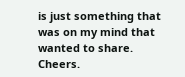is just something that was on my mind that wanted to share. Cheers.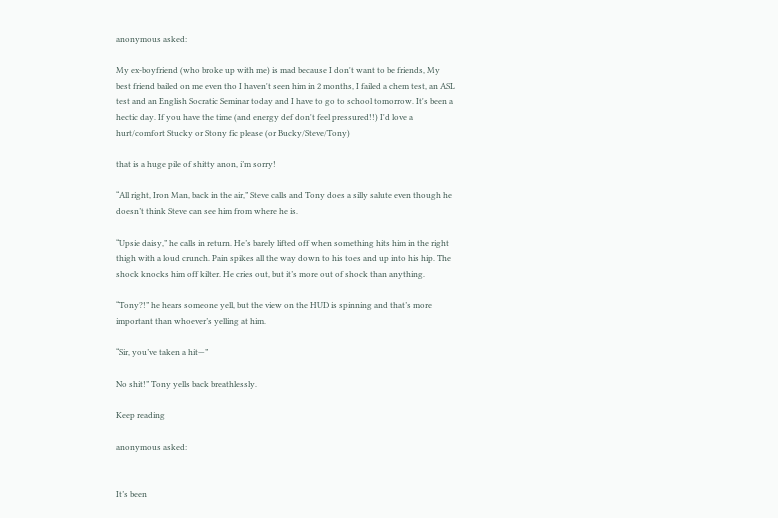anonymous asked:

My ex-boyfriend (who broke up with me) is mad because I don't want to be friends, My best friend bailed on me even tho I haven't seen him in 2 months, I failed a chem test, an ASL test and an English Socratic Seminar today and I have to go to school tomorrow. It's been a hectic day. If you have the time (and energy def don't feel pressured!!) I'd love a hurt/comfort Stucky or Stony fic please (or Bucky/Steve/Tony)

that is a huge pile of shitty anon, i’m sorry!

“All right, Iron Man, back in the air,” Steve calls and Tony does a silly salute even though he doesn’t think Steve can see him from where he is.

“Upsie daisy,” he calls in return. He’s barely lifted off when something hits him in the right thigh with a loud crunch. Pain spikes all the way down to his toes and up into his hip. The shock knocks him off kilter. He cries out, but it’s more out of shock than anything.

“Tony?!” he hears someone yell, but the view on the HUD is spinning and that’s more important than whoever’s yelling at him.

“Sir, you’ve taken a hit—”

No shit!” Tony yells back breathlessly.

Keep reading

anonymous asked:


It’s been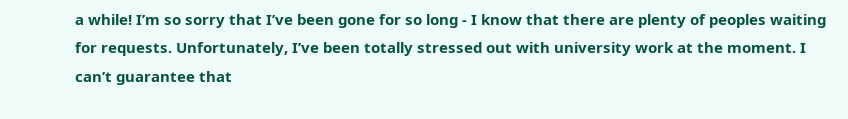a while! I’m so sorry that I’ve been gone for so long - I know that there are plenty of peoples waiting for requests. Unfortunately, I’ve been totally stressed out with university work at the moment. I can’t guarantee that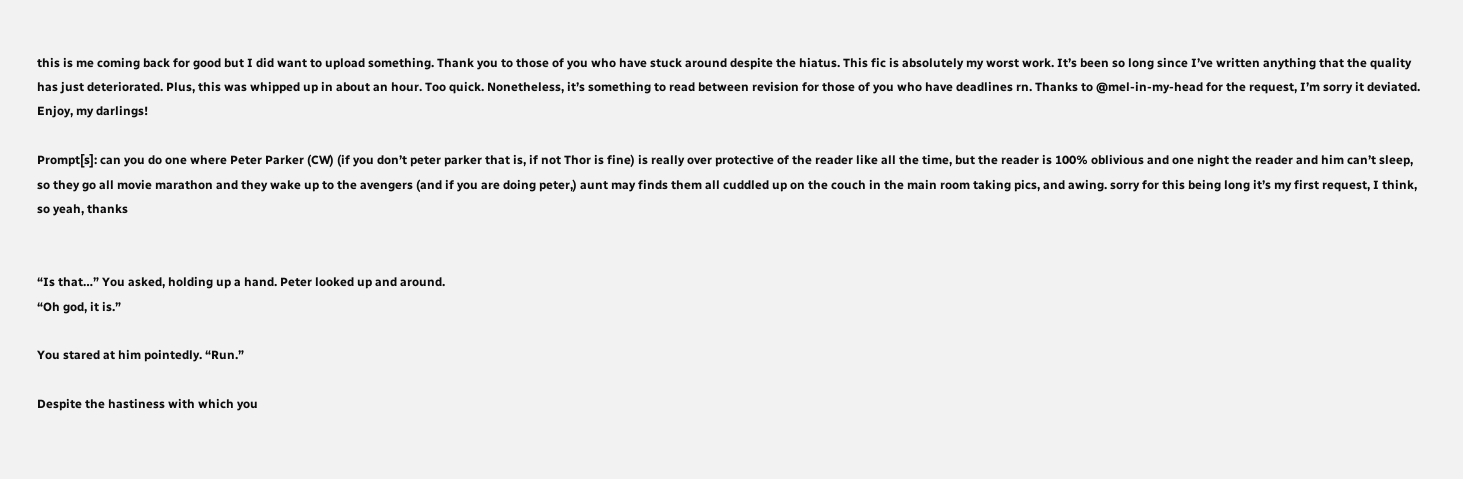this is me coming back for good but I did want to upload something. Thank you to those of you who have stuck around despite the hiatus. This fic is absolutely my worst work. It’s been so long since I’ve written anything that the quality has just deteriorated. Plus, this was whipped up in about an hour. Too quick. Nonetheless, it’s something to read between revision for those of you who have deadlines rn. Thanks to @mel-in-my-head for the request, I’m sorry it deviated. Enjoy, my darlings!

Prompt[s]: can you do one where Peter Parker (CW) (if you don’t peter parker that is, if not Thor is fine) is really over protective of the reader like all the time, but the reader is 100% oblivious and one night the reader and him can’t sleep, so they go all movie marathon and they wake up to the avengers (and if you are doing peter,) aunt may finds them all cuddled up on the couch in the main room taking pics, and awing. sorry for this being long it’s my first request, I think, so yeah, thanks


“Is that…” You asked, holding up a hand. Peter looked up and around.
“Oh god, it is.”

You stared at him pointedly. “Run.”

Despite the hastiness with which you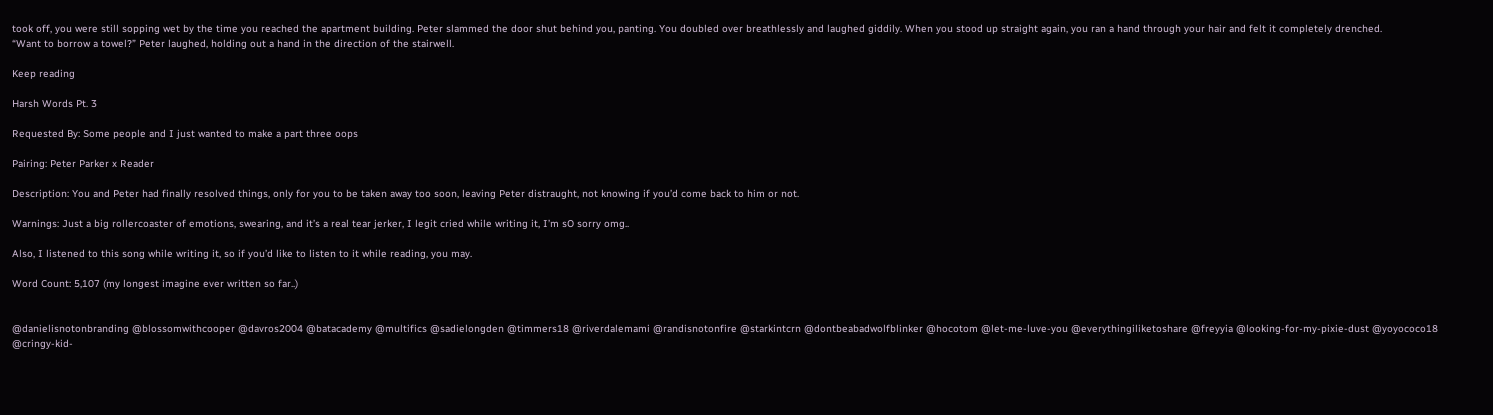took off, you were still sopping wet by the time you reached the apartment building. Peter slammed the door shut behind you, panting. You doubled over breathlessly and laughed giddily. When you stood up straight again, you ran a hand through your hair and felt it completely drenched.
“Want to borrow a towel?” Peter laughed, holding out a hand in the direction of the stairwell.

Keep reading

Harsh Words Pt. 3

Requested By: Some people and I just wanted to make a part three oops

Pairing: Peter Parker x Reader

Description: You and Peter had finally resolved things, only for you to be taken away too soon, leaving Peter distraught, not knowing if you’d come back to him or not.

Warnings: Just a big rollercoaster of emotions, swearing, and it’s a real tear jerker, I legit cried while writing it, I’m sO sorry omg..

Also, I listened to this song while writing it, so if you’d like to listen to it while reading, you may.

Word Count: 5,107 (my longest imagine ever written so far..)


@danielisnotonbranding @blossomwithcooper @davros2004 @batacademy @multifics @sadielongden @timmers18 @riverdalemami @randisnotonfire @starkintcrn @dontbeabadwolfblinker @hocotom @let-me-luve-you @everythingiliketoshare @freyyia @looking-for-my-pixie-dust @yoyococo18 @cringy-kid-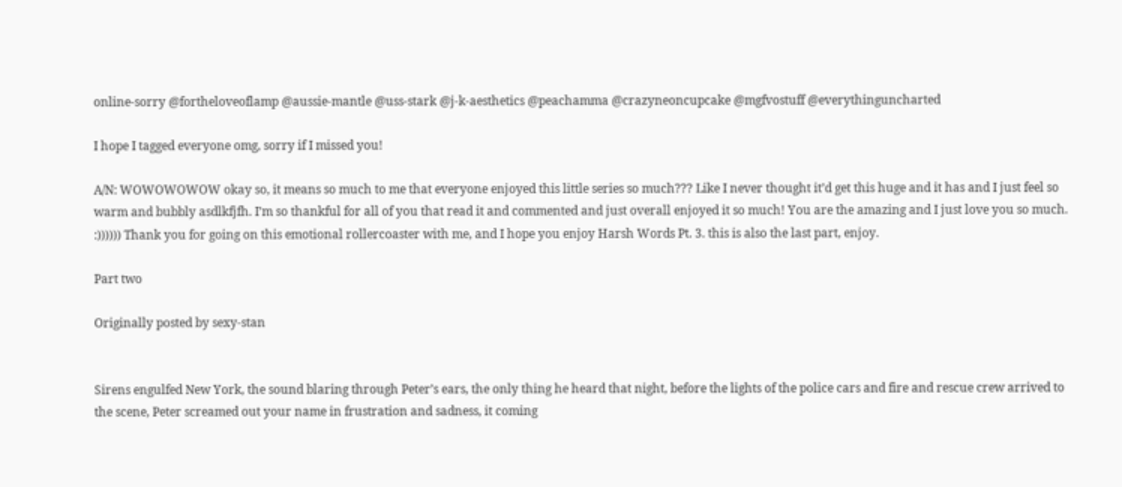online-sorry @fortheloveoflamp @aussie-mantle @uss-stark @j-k-aesthetics @peachamma @crazyneoncupcake @mgfvostuff @everythinguncharted

I hope I tagged everyone omg, sorry if I missed you!

A/N: WOWOWOWOW okay so, it means so much to me that everyone enjoyed this little series so much??? Like I never thought it’d get this huge and it has and I just feel so warm and bubbly asdlkfjfh. I’m so thankful for all of you that read it and commented and just overall enjoyed it so much! You are the amazing and I just love you so much. :)))))) Thank you for going on this emotional rollercoaster with me, and I hope you enjoy Harsh Words Pt. 3. this is also the last part, enjoy.

Part two

Originally posted by sexy-stan


Sirens engulfed New York, the sound blaring through Peter’s ears, the only thing he heard that night, before the lights of the police cars and fire and rescue crew arrived to the scene, Peter screamed out your name in frustration and sadness, it coming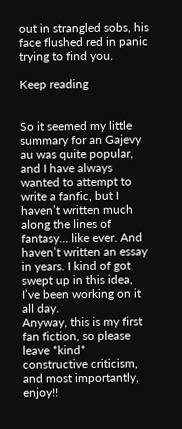out in strangled sobs, his face flushed red in panic trying to find you.

Keep reading


So it seemed my little summary for an Gajevy au was quite popular, and I have always wanted to attempt to write a fanfic, but I haven’t written much along the lines of fantasy… like ever. And haven’t written an essay in years. I kind of got swept up in this idea, I’ve been working on it all day.
Anyway, this is my first fan fiction, so please leave *kind* constructive criticism, and most importantly, enjoy!!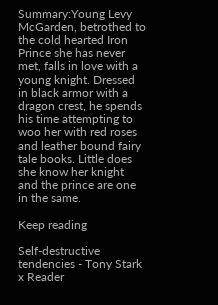Summary:Young Levy McGarden, betrothed to the cold hearted Iron Prince she has never met, falls in love with a young knight. Dressed in black armor with a dragon crest, he spends his time attempting to woo her with red roses and leather bound fairy tale books. Little does she know her knight and the prince are one in the same.

Keep reading

Self-destructive tendencies - Tony Stark x Reader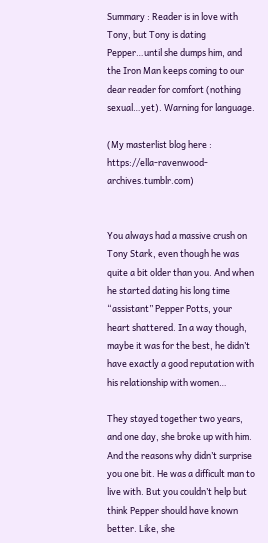Summary : Reader is in love with Tony, but Tony is dating Pepper…until she dumps him, and the Iron Man keeps coming to our dear reader for comfort (nothing sexual…yet). Warning for language.

(My masterlist blog here : https://ella-ravenwood-archives.tumblr.com)


You always had a massive crush on Tony Stark, even though he was quite a bit older than you. And when he started dating his long time “assistant” Pepper Potts, your heart shattered. In a way though, maybe it was for the best, he didn’t have exactly a good reputation with his relationship with women…

They stayed together two years, and one day, she broke up with him. And the reasons why didn’t surprise you one bit. He was a difficult man to live with. But you couldn’t help but think Pepper should have known better. Like, she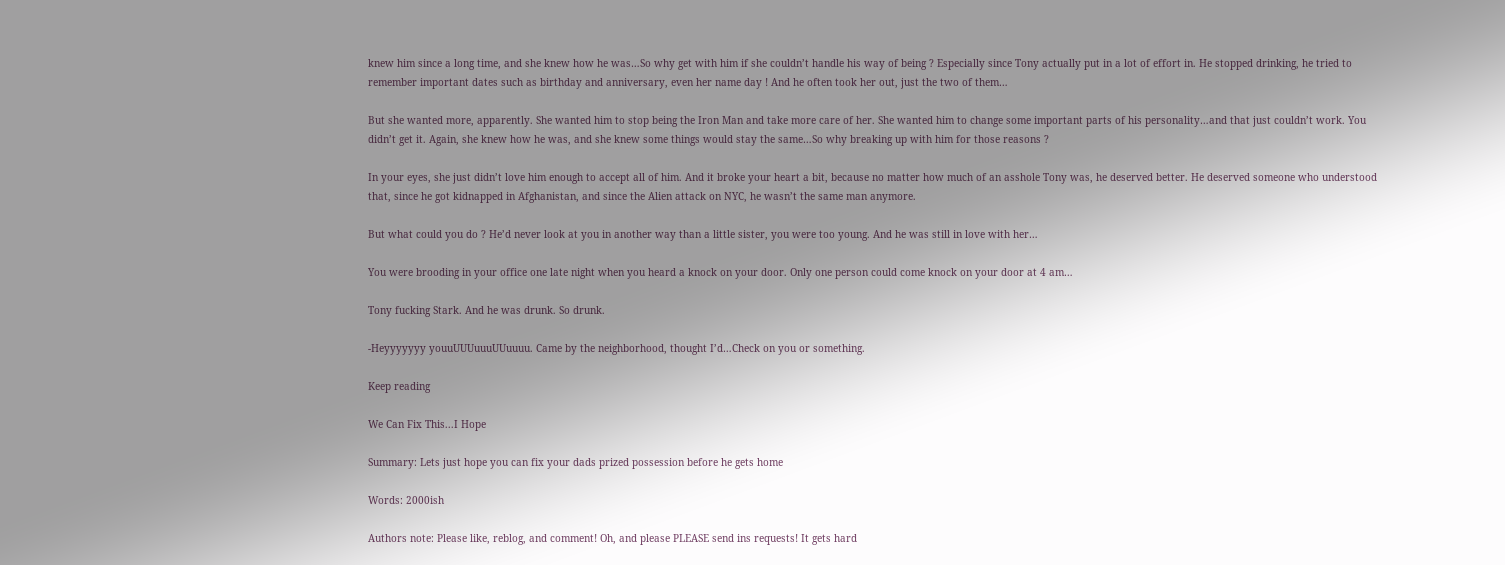knew him since a long time, and she knew how he was…So why get with him if she couldn’t handle his way of being ? Especially since Tony actually put in a lot of effort in. He stopped drinking, he tried to remember important dates such as birthday and anniversary, even her name day ! And he often took her out, just the two of them…

But she wanted more, apparently. She wanted him to stop being the Iron Man and take more care of her. She wanted him to change some important parts of his personality…and that just couldn’t work. You didn’t get it. Again, she knew how he was, and she knew some things would stay the same…So why breaking up with him for those reasons ?

In your eyes, she just didn’t love him enough to accept all of him. And it broke your heart a bit, because no matter how much of an asshole Tony was, he deserved better. He deserved someone who understood that, since he got kidnapped in Afghanistan, and since the Alien attack on NYC, he wasn’t the same man anymore.

But what could you do ? He’d never look at you in another way than a little sister, you were too young. And he was still in love with her…

You were brooding in your office one late night when you heard a knock on your door. Only one person could come knock on your door at 4 am…

Tony fucking Stark. And he was drunk. So drunk.

-Heyyyyyyy youuUUUuuuUUuuuu. Came by the neighborhood, thought I’d…Check on you or something.

Keep reading

We Can Fix This...I Hope

Summary: Lets just hope you can fix your dads prized possession before he gets home

Words: 2000ish

Authors note: Please like, reblog, and comment! Oh, and please PLEASE send ins requests! It gets hard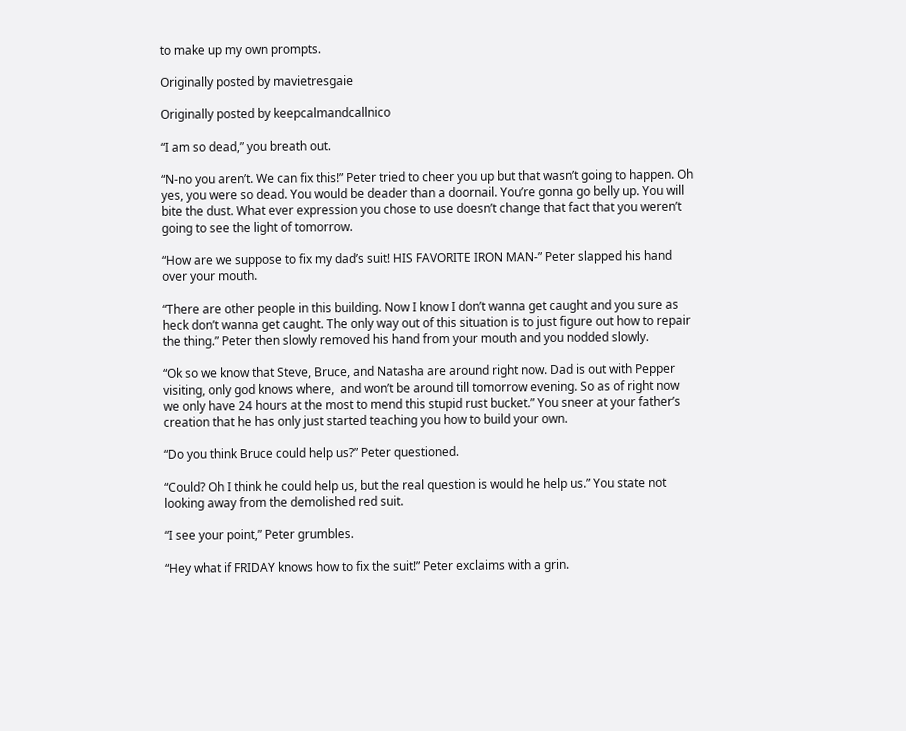to make up my own prompts.

Originally posted by mavietresgaie

Originally posted by keepcalmandcallnico

“I am so dead,” you breath out.

“N-no you aren’t. We can fix this!” Peter tried to cheer you up but that wasn’t going to happen. Oh yes, you were so dead. You would be deader than a doornail. You’re gonna go belly up. You will bite the dust. What ever expression you chose to use doesn’t change that fact that you weren’t going to see the light of tomorrow.

“How are we suppose to fix my dad’s suit! HIS FAVORITE IRON MAN-” Peter slapped his hand over your mouth.

“There are other people in this building. Now I know I don’t wanna get caught and you sure as heck don’t wanna get caught. The only way out of this situation is to just figure out how to repair the thing.” Peter then slowly removed his hand from your mouth and you nodded slowly.

“Ok so we know that Steve, Bruce, and Natasha are around right now. Dad is out with Pepper visiting, only god knows where,  and won’t be around till tomorrow evening. So as of right now we only have 24 hours at the most to mend this stupid rust bucket.” You sneer at your father’s creation that he has only just started teaching you how to build your own.

“Do you think Bruce could help us?” Peter questioned.

“Could? Oh I think he could help us, but the real question is would he help us.” You state not looking away from the demolished red suit.

“I see your point,” Peter grumbles.

“Hey what if FRIDAY knows how to fix the suit!” Peter exclaims with a grin.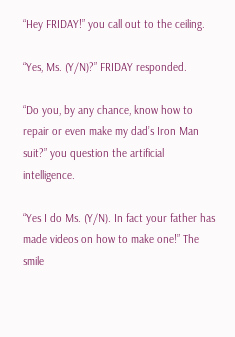“Hey FRIDAY!” you call out to the ceiling.

“Yes, Ms. (Y/N)?” FRIDAY responded.

“Do you, by any chance, know how to repair or even make my dad’s Iron Man suit?” you question the artificial intelligence.

“Yes I do Ms. (Y/N). In fact your father has made videos on how to make one!” The smile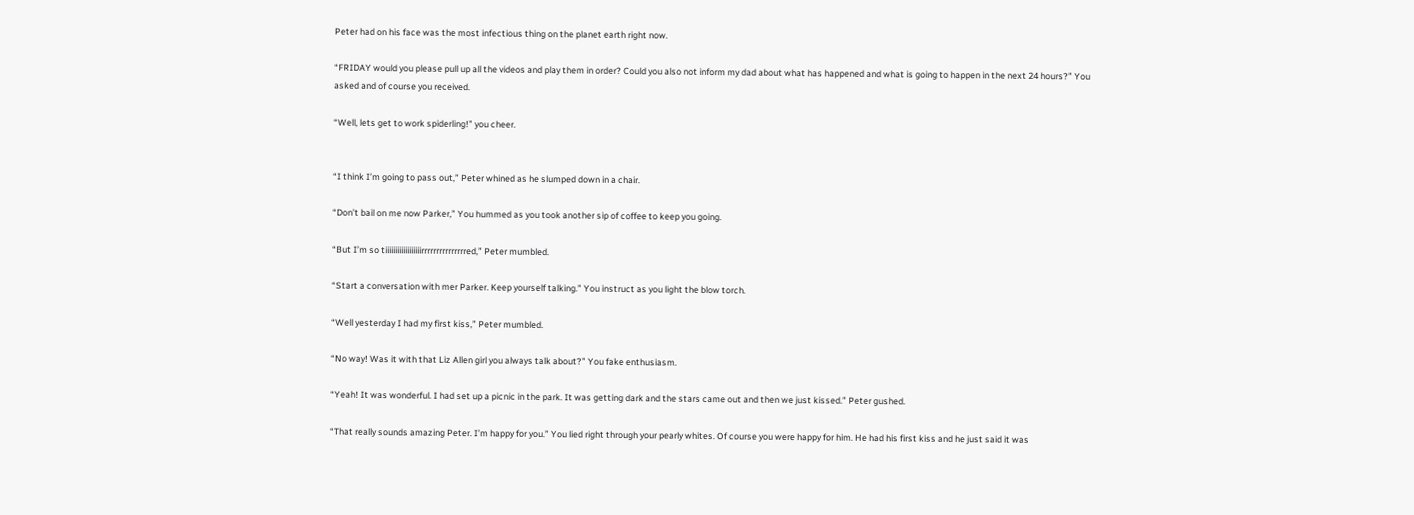Peter had on his face was the most infectious thing on the planet earth right now.

“FRIDAY would you please pull up all the videos and play them in order? Could you also not inform my dad about what has happened and what is going to happen in the next 24 hours?” You asked and of course you received.

“Well, lets get to work spiderling!” you cheer.


“I think I’m going to pass out,” Peter whined as he slumped down in a chair.

“Don’t bail on me now Parker,” You hummed as you took another sip of coffee to keep you going.

“But I’m so tiiiiiiiiiiiiiiiiiirrrrrrrrrrrrrrred,” Peter mumbled.

“Start a conversation with mer Parker. Keep yourself talking.” You instruct as you light the blow torch.

“Well yesterday I had my first kiss,” Peter mumbled.

“No way! Was it with that Liz Allen girl you always talk about?” You fake enthusiasm.

“Yeah! It was wonderful. I had set up a picnic in the park. It was getting dark and the stars came out and then we just kissed.” Peter gushed.

“That really sounds amazing Peter. I’m happy for you.” You lied right through your pearly whites. Of course you were happy for him. He had his first kiss and he just said it was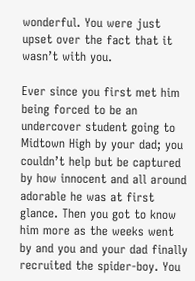wonderful. You were just upset over the fact that it wasn’t with you.

Ever since you first met him being forced to be an undercover student going to Midtown High by your dad; you couldn’t help but be captured by how innocent and all around adorable he was at first glance. Then you got to know him more as the weeks went by and you and your dad finally recruited the spider-boy. You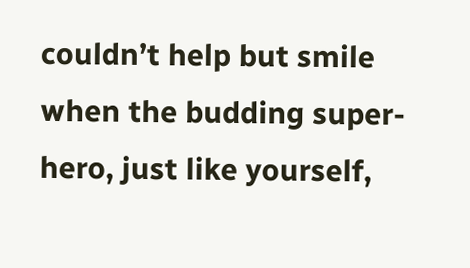couldn’t help but smile when the budding super-hero, just like yourself,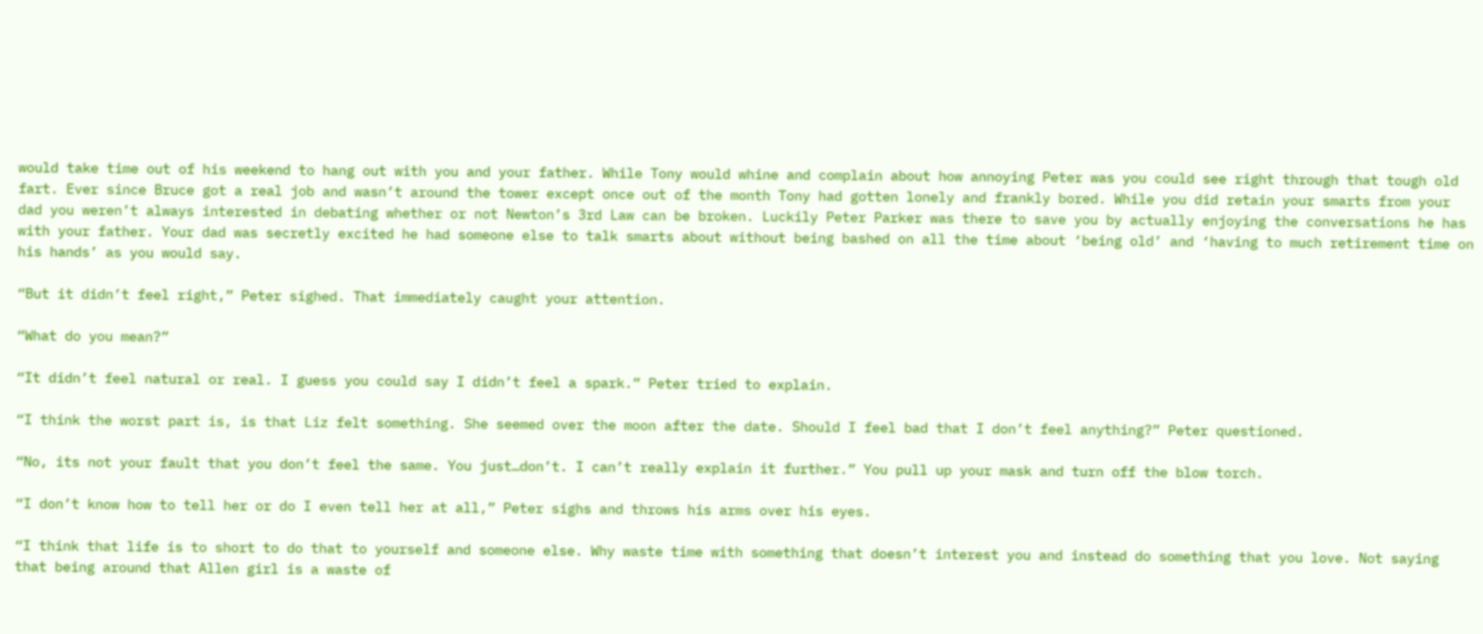would take time out of his weekend to hang out with you and your father. While Tony would whine and complain about how annoying Peter was you could see right through that tough old fart. Ever since Bruce got a real job and wasn’t around the tower except once out of the month Tony had gotten lonely and frankly bored. While you did retain your smarts from your dad you weren’t always interested in debating whether or not Newton’s 3rd Law can be broken. Luckily Peter Parker was there to save you by actually enjoying the conversations he has with your father. Your dad was secretly excited he had someone else to talk smarts about without being bashed on all the time about ‘being old’ and ‘having to much retirement time on his hands’ as you would say.

“But it didn’t feel right,” Peter sighed. That immediately caught your attention.

“What do you mean?”

“It didn’t feel natural or real. I guess you could say I didn’t feel a spark.” Peter tried to explain.

“I think the worst part is, is that Liz felt something. She seemed over the moon after the date. Should I feel bad that I don’t feel anything?” Peter questioned.

“No, its not your fault that you don’t feel the same. You just…don’t. I can’t really explain it further.” You pull up your mask and turn off the blow torch.

“I don’t know how to tell her or do I even tell her at all,” Peter sighs and throws his arms over his eyes.

“I think that life is to short to do that to yourself and someone else. Why waste time with something that doesn’t interest you and instead do something that you love. Not saying that being around that Allen girl is a waste of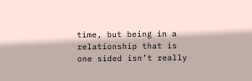time, but being in a relationship that is one sided isn’t really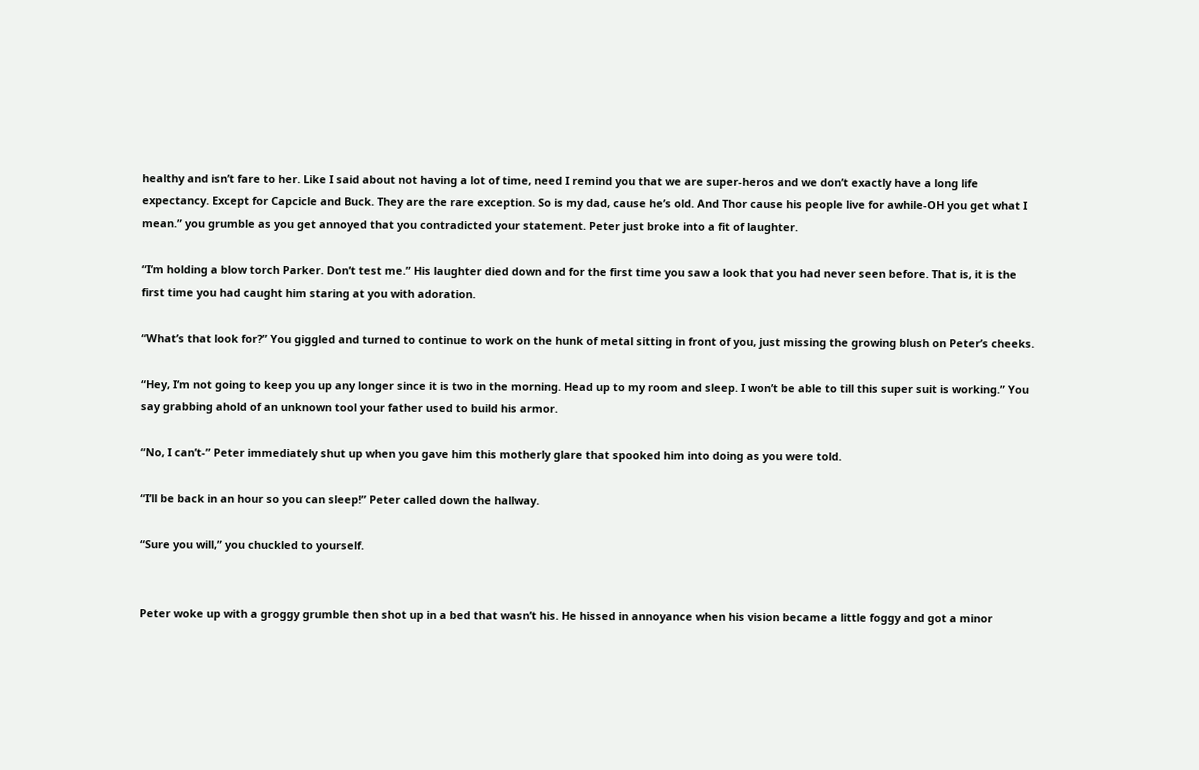healthy and isn’t fare to her. Like I said about not having a lot of time, need I remind you that we are super-heros and we don’t exactly have a long life expectancy. Except for Capcicle and Buck. They are the rare exception. So is my dad, cause he’s old. And Thor cause his people live for awhile-OH you get what I mean.” you grumble as you get annoyed that you contradicted your statement. Peter just broke into a fit of laughter.

“I’m holding a blow torch Parker. Don’t test me.” His laughter died down and for the first time you saw a look that you had never seen before. That is, it is the first time you had caught him staring at you with adoration.

“What’s that look for?” You giggled and turned to continue to work on the hunk of metal sitting in front of you, just missing the growing blush on Peter’s cheeks.

“Hey, I’m not going to keep you up any longer since it is two in the morning. Head up to my room and sleep. I won’t be able to till this super suit is working.” You say grabbing ahold of an unknown tool your father used to build his armor.

“No, I can’t-” Peter immediately shut up when you gave him this motherly glare that spooked him into doing as you were told.

“I’ll be back in an hour so you can sleep!” Peter called down the hallway.

“Sure you will,” you chuckled to yourself.


Peter woke up with a groggy grumble then shot up in a bed that wasn’t his. He hissed in annoyance when his vision became a little foggy and got a minor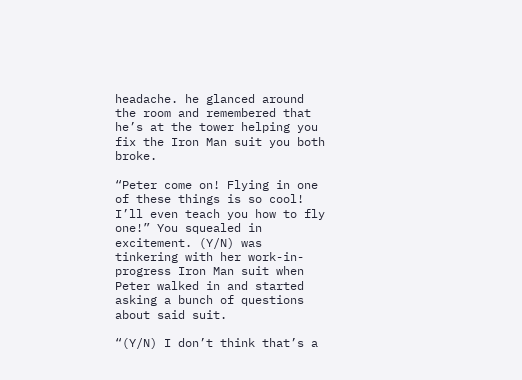headache. he glanced around the room and remembered that he’s at the tower helping you fix the Iron Man suit you both broke.

“Peter come on! Flying in one of these things is so cool! I’ll even teach you how to fly one!” You squealed in excitement. (Y/N) was tinkering with her work-in-progress Iron Man suit when Peter walked in and started asking a bunch of questions about said suit.

“(Y/N) I don’t think that’s a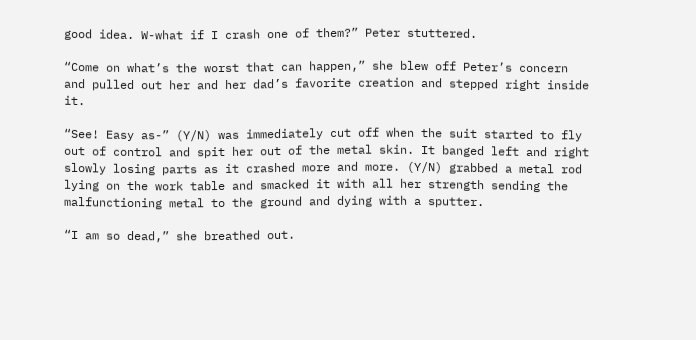good idea. W-what if I crash one of them?” Peter stuttered.

“Come on what’s the worst that can happen,” she blew off Peter’s concern and pulled out her and her dad’s favorite creation and stepped right inside it.

“See! Easy as-” (Y/N) was immediately cut off when the suit started to fly out of control and spit her out of the metal skin. It banged left and right slowly losing parts as it crashed more and more. (Y/N) grabbed a metal rod lying on the work table and smacked it with all her strength sending the malfunctioning metal to the ground and dying with a sputter.

“I am so dead,” she breathed out.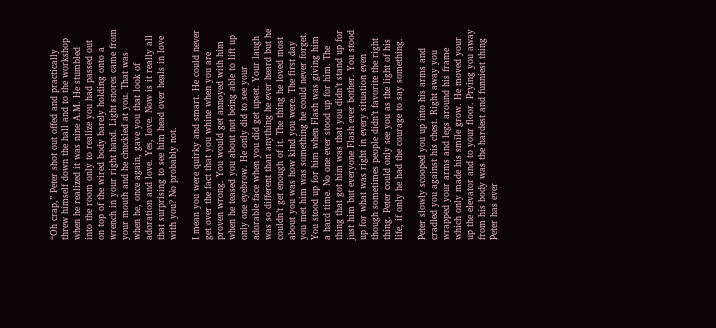“Oh crap,” Peter shot out offed and practically threw himself down the hall and to the workshop when he realized it was nine A.M. He stumbled into the room only to realize you had passed out on top of the wired body barely holding onto a wrench in your right hand. Light snores came from your mouth and he chuckled at you. That was when he, once again, gave you that look of adoration and love. Yes, love. Now is it really all that surprising to see him head over heals in love with you? No probably not.

I mean you were quirky and smart. He could never get over the fact that you whine when you are proven wrong. You would get annoyed with him when he teased you about not being able to lift up only one eyebrow. He only did to see your adorable face when you did get upset. Your laugh was so different than anything he ever heard but he couldn’t get enough of it. The thing he loved most about you was how kind you were. The first day you met him was something he could never forget. You stood up for him when Flash was giving him a hard time. No one ever stood up for him. The thing that got him was that you didn’t stand up for just him but everyone Flash ever bother. You stood up for what was right in every situation even though sometimes people didn’t favorite the right thing. Peter could only see you as the light of his life, if only he had the courage to say something.

Peter slowly scooped you up into his arms and cradled you against his chest. Right away you wrapped your arms and legs around his frame which only made his smile grow. He moved your up the elevator and to your floor. Prying you away from his body was the hardest and funniest thing Peter has ever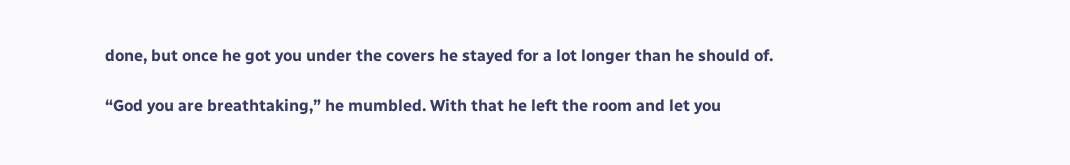done, but once he got you under the covers he stayed for a lot longer than he should of.

“God you are breathtaking,” he mumbled. With that he left the room and let you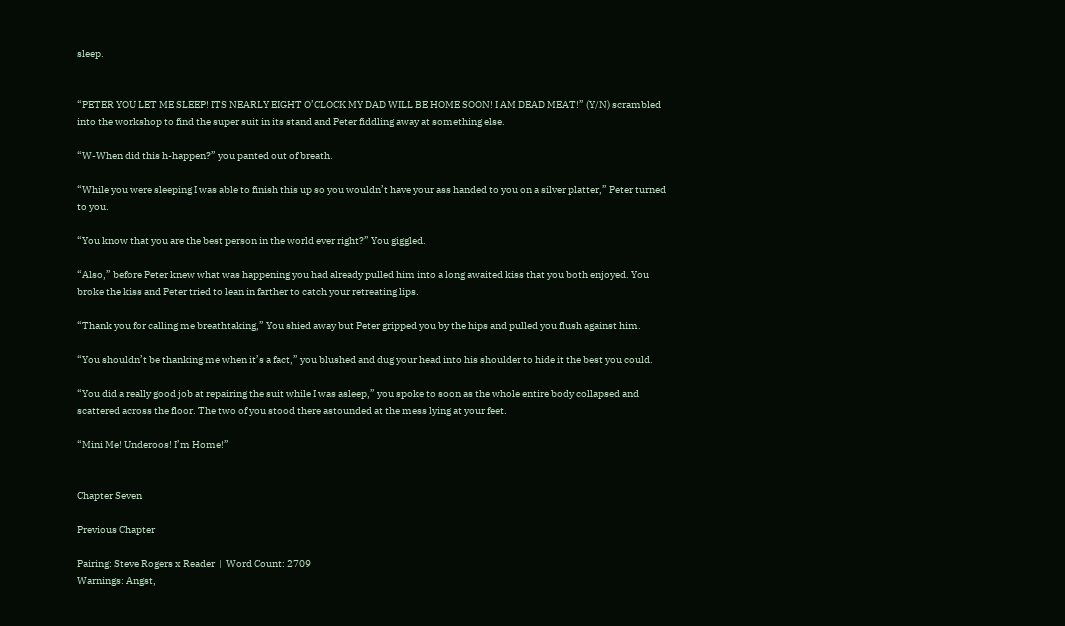sleep.


“PETER YOU LET ME SLEEP! ITS NEARLY EIGHT O’CLOCK MY DAD WILL BE HOME SOON! I AM DEAD MEAT!” (Y/N) scrambled into the workshop to find the super suit in its stand and Peter fiddling away at something else.

“W-When did this h-happen?” you panted out of breath.

“While you were sleeping I was able to finish this up so you wouldn’t have your ass handed to you on a silver platter,” Peter turned to you.

“You know that you are the best person in the world ever right?” You giggled.

“Also,” before Peter knew what was happening you had already pulled him into a long awaited kiss that you both enjoyed. You broke the kiss and Peter tried to lean in farther to catch your retreating lips.

“Thank you for calling me breathtaking,” You shied away but Peter gripped you by the hips and pulled you flush against him.

“You shouldn’t be thanking me when it’s a fact,” you blushed and dug your head into his shoulder to hide it the best you could.

“You did a really good job at repairing the suit while I was asleep,” you spoke to soon as the whole entire body collapsed and scattered across the floor. The two of you stood there astounded at the mess lying at your feet.

“Mini Me! Underoos! I’m Home!”


Chapter Seven

Previous Chapter

Pairing: Steve Rogers x Reader  |  Word Count: 2709
Warnings: Angst,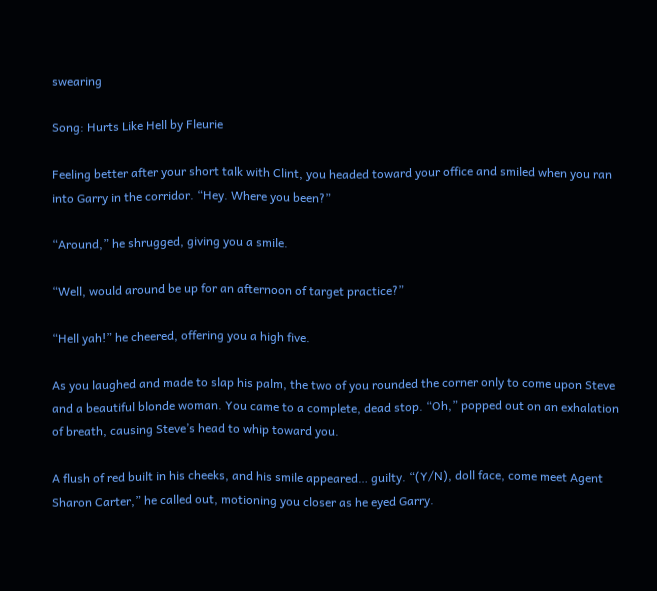swearing

Song: Hurts Like Hell by Fleurie

Feeling better after your short talk with Clint, you headed toward your office and smiled when you ran into Garry in the corridor. “Hey. Where you been?”

“Around,” he shrugged, giving you a smile.

“Well, would around be up for an afternoon of target practice?”

“Hell yah!” he cheered, offering you a high five.

As you laughed and made to slap his palm, the two of you rounded the corner only to come upon Steve and a beautiful blonde woman. You came to a complete, dead stop. “Oh,” popped out on an exhalation of breath, causing Steve’s head to whip toward you.

A flush of red built in his cheeks, and his smile appeared… guilty. “(Y/N), doll face, come meet Agent Sharon Carter,” he called out, motioning you closer as he eyed Garry.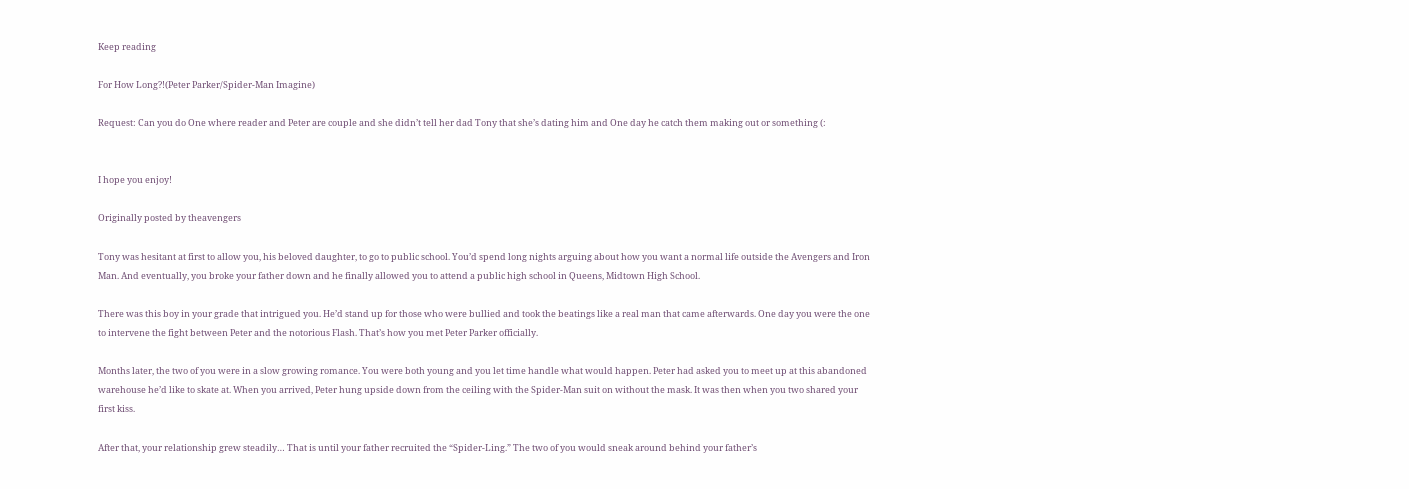Keep reading

For How Long?!(Peter Parker/Spider-Man Imagine)

Request: Can you do One where reader and Peter are couple and she didn’t tell her dad Tony that she’s dating him and One day he catch them making out or something (:


I hope you enjoy!

Originally posted by theavengers

Tony was hesitant at first to allow you, his beloved daughter, to go to public school. You’d spend long nights arguing about how you want a normal life outside the Avengers and Iron Man. And eventually, you broke your father down and he finally allowed you to attend a public high school in Queens, Midtown High School.

There was this boy in your grade that intrigued you. He’d stand up for those who were bullied and took the beatings like a real man that came afterwards. One day you were the one to intervene the fight between Peter and the notorious Flash. That’s how you met Peter Parker officially.

Months later, the two of you were in a slow growing romance. You were both young and you let time handle what would happen. Peter had asked you to meet up at this abandoned warehouse he’d like to skate at. When you arrived, Peter hung upside down from the ceiling with the Spider-Man suit on without the mask. It was then when you two shared your first kiss.

After that, your relationship grew steadily… That is until your father recruited the “Spider-Ling.” The two of you would sneak around behind your father’s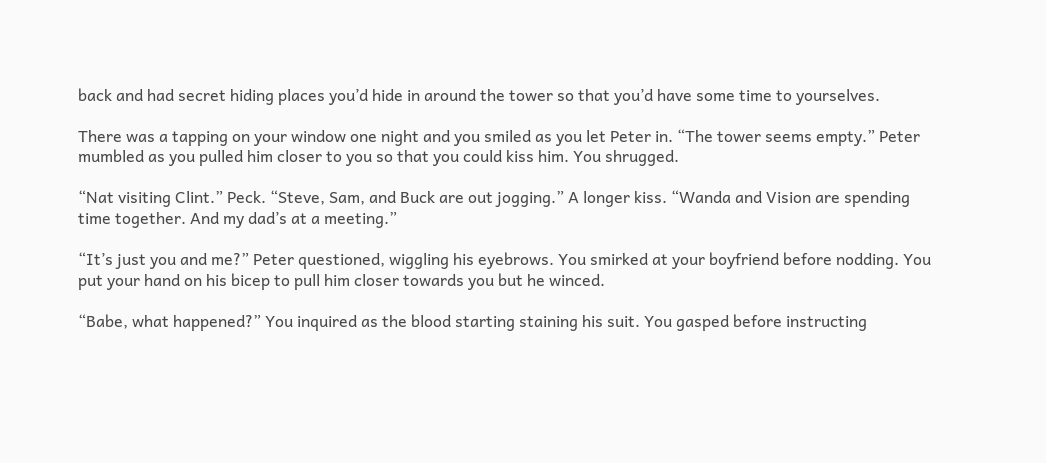back and had secret hiding places you’d hide in around the tower so that you’d have some time to yourselves.

There was a tapping on your window one night and you smiled as you let Peter in. “The tower seems empty.” Peter mumbled as you pulled him closer to you so that you could kiss him. You shrugged.

“Nat visiting Clint.” Peck. “Steve, Sam, and Buck are out jogging.” A longer kiss. “Wanda and Vision are spending time together. And my dad’s at a meeting.”

“It’s just you and me?” Peter questioned, wiggling his eyebrows. You smirked at your boyfriend before nodding. You put your hand on his bicep to pull him closer towards you but he winced.

“Babe, what happened?” You inquired as the blood starting staining his suit. You gasped before instructing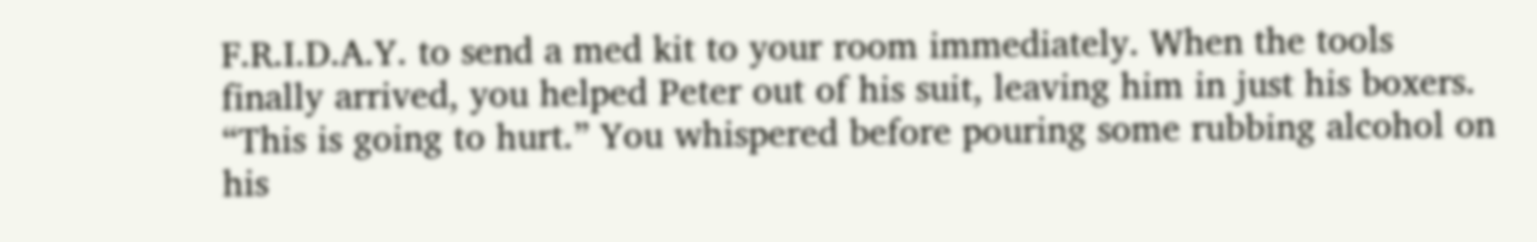F.R.I.D.A.Y. to send a med kit to your room immediately. When the tools finally arrived, you helped Peter out of his suit, leaving him in just his boxers. “This is going to hurt.” You whispered before pouring some rubbing alcohol on his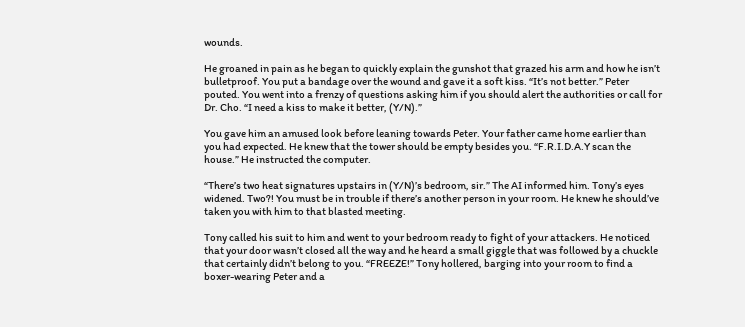wounds.

He groaned in pain as he began to quickly explain the gunshot that grazed his arm and how he isn’t bulletproof. You put a bandage over the wound and gave it a soft kiss. “It’s not better.” Peter pouted. You went into a frenzy of questions asking him if you should alert the authorities or call for Dr. Cho. “I need a kiss to make it better, (Y/N).”

You gave him an amused look before leaning towards Peter. Your father came home earlier than you had expected. He knew that the tower should be empty besides you. “F.R.I.D.A.Y scan the house.” He instructed the computer.

“There’s two heat signatures upstairs in (Y/N)’s bedroom, sir.” The AI informed him. Tony’s eyes widened. Two?! You must be in trouble if there’s another person in your room. He knew he should’ve taken you with him to that blasted meeting.

Tony called his suit to him and went to your bedroom ready to fight of your attackers. He noticed that your door wasn’t closed all the way and he heard a small giggle that was followed by a chuckle that certainly didn’t belong to you. “FREEZE!” Tony hollered, barging into your room to find a boxer-wearing Peter and a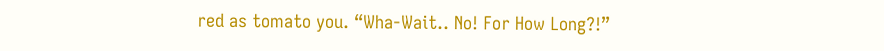red as tomato you. “Wha-Wait.. No! For How Long?!”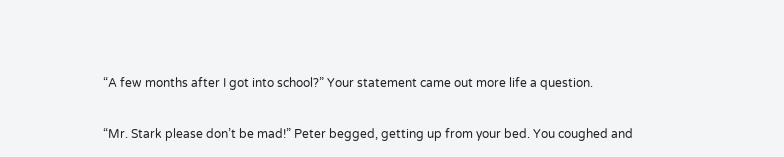“A few months after I got into school?” Your statement came out more life a question.

“Mr. Stark please don’t be mad!” Peter begged, getting up from your bed. You coughed and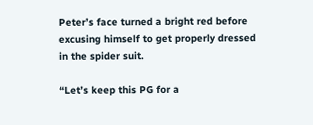Peter’s face turned a bright red before excusing himself to get properly dressed in the spider suit.

“Let’s keep this PG for a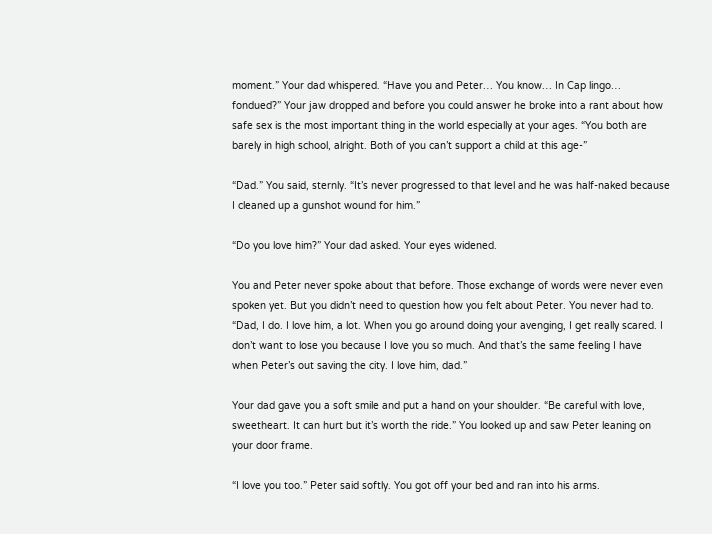moment.” Your dad whispered. “Have you and Peter… You know… In Cap lingo… fondued?” Your jaw dropped and before you could answer he broke into a rant about how safe sex is the most important thing in the world especially at your ages. “You both are barely in high school, alright. Both of you can’t support a child at this age-”

“Dad.” You said, sternly. “It’s never progressed to that level and he was half-naked because I cleaned up a gunshot wound for him.”

“Do you love him?” Your dad asked. Your eyes widened.

You and Peter never spoke about that before. Those exchange of words were never even spoken yet. But you didn’t need to question how you felt about Peter. You never had to. “Dad, I do. I love him, a lot. When you go around doing your avenging, I get really scared. I don’t want to lose you because I love you so much. And that’s the same feeling I have when Peter’s out saving the city. I love him, dad.”

Your dad gave you a soft smile and put a hand on your shoulder. “Be careful with love, sweetheart. It can hurt but it’s worth the ride.” You looked up and saw Peter leaning on your door frame.

“I love you too.” Peter said softly. You got off your bed and ran into his arms.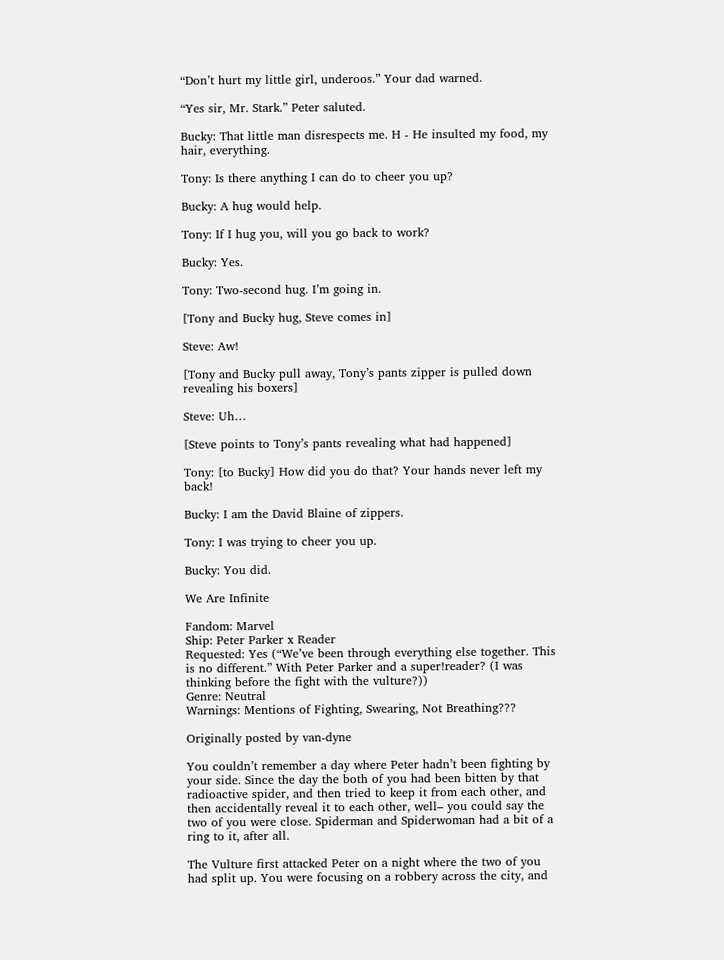“Don’t hurt my little girl, underoos.” Your dad warned.

“Yes sir, Mr. Stark.” Peter saluted.

Bucky: That little man disrespects me. H - He insulted my food, my hair, everything.

Tony: Is there anything I can do to cheer you up?

Bucky: A hug would help.

Tony: If I hug you, will you go back to work?

Bucky: Yes.

Tony: Two-second hug. I’m going in.

[Tony and Bucky hug, Steve comes in]

Steve: Aw!

[Tony and Bucky pull away, Tony’s pants zipper is pulled down revealing his boxers]

Steve: Uh…

[Steve points to Tony’s pants revealing what had happened]

Tony: [to Bucky] How did you do that? Your hands never left my back!

Bucky: I am the David Blaine of zippers.

Tony: I was trying to cheer you up.

Bucky: You did.

We Are Infinite

Fandom: Marvel
Ship: Peter Parker x Reader
Requested: Yes (“We’ve been through everything else together. This is no different.” With Peter Parker and a super!reader? (I was thinking before the fight with the vulture?))
Genre: Neutral
Warnings: Mentions of Fighting, Swearing, Not Breathing???

Originally posted by van-dyne

You couldn’t remember a day where Peter hadn’t been fighting by your side. Since the day the both of you had been bitten by that radioactive spider, and then tried to keep it from each other, and then accidentally reveal it to each other, well– you could say the two of you were close. Spiderman and Spiderwoman had a bit of a ring to it, after all.

The Vulture first attacked Peter on a night where the two of you had split up. You were focusing on a robbery across the city, and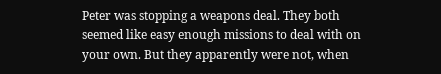Peter was stopping a weapons deal. They both seemed like easy enough missions to deal with on your own. But they apparently were not, when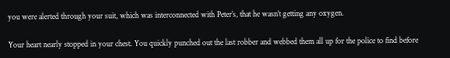you were alerted through your suit, which was interconnected with Peter’s, that he wasn’t getting any oxygen.

Your heart nearly stopped in your chest. You quickly punched out the last robber and webbed them all up for the police to find before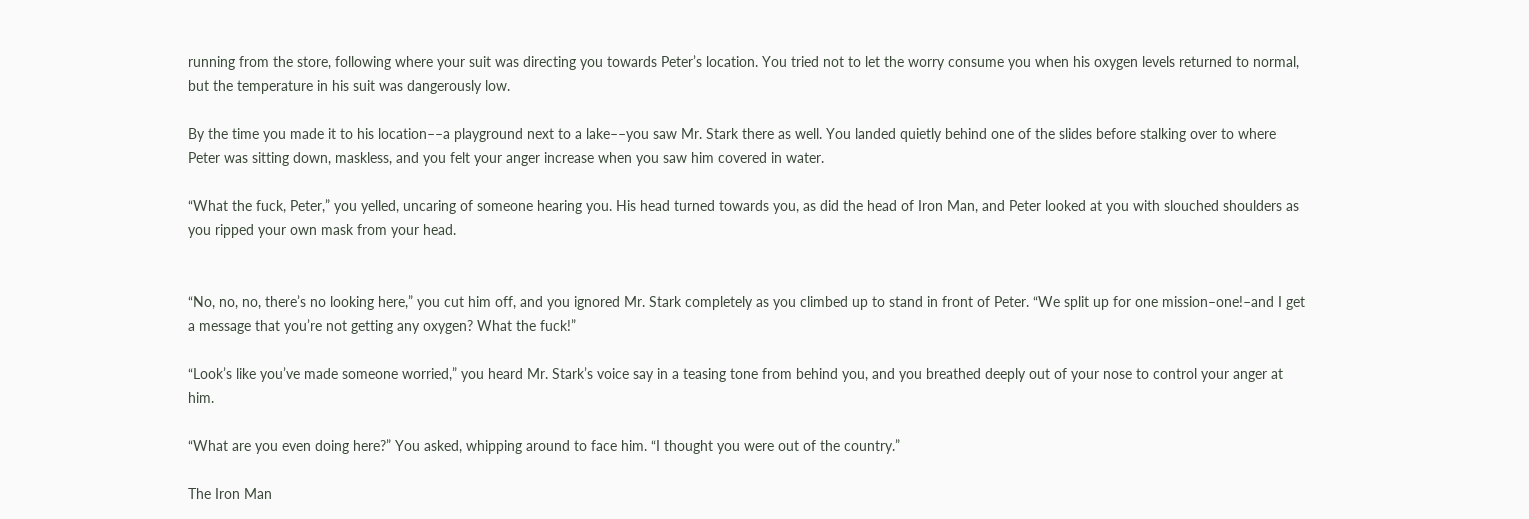running from the store, following where your suit was directing you towards Peter’s location. You tried not to let the worry consume you when his oxygen levels returned to normal, but the temperature in his suit was dangerously low.

By the time you made it to his location––a playground next to a lake––you saw Mr. Stark there as well. You landed quietly behind one of the slides before stalking over to where Peter was sitting down, maskless, and you felt your anger increase when you saw him covered in water.

“What the fuck, Peter,” you yelled, uncaring of someone hearing you. His head turned towards you, as did the head of Iron Man, and Peter looked at you with slouched shoulders as you ripped your own mask from your head.


“No, no, no, there’s no looking here,” you cut him off, and you ignored Mr. Stark completely as you climbed up to stand in front of Peter. “We split up for one mission–one!–and I get a message that you’re not getting any oxygen? What the fuck!”

“Look’s like you’ve made someone worried,” you heard Mr. Stark’s voice say in a teasing tone from behind you, and you breathed deeply out of your nose to control your anger at him.

“What are you even doing here?” You asked, whipping around to face him. “I thought you were out of the country.”

The Iron Man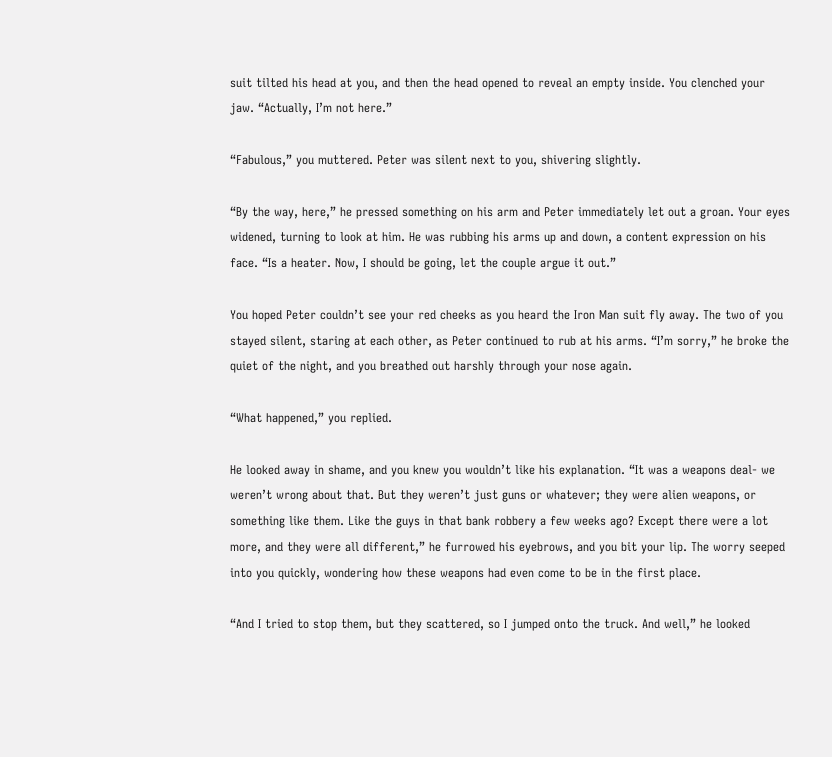suit tilted his head at you, and then the head opened to reveal an empty inside. You clenched your jaw. “Actually, I’m not here.”

“Fabulous,” you muttered. Peter was silent next to you, shivering slightly.

“By the way, here,” he pressed something on his arm and Peter immediately let out a groan. Your eyes widened, turning to look at him. He was rubbing his arms up and down, a content expression on his face. “Is a heater. Now, I should be going, let the couple argue it out.”

You hoped Peter couldn’t see your red cheeks as you heard the Iron Man suit fly away. The two of you stayed silent, staring at each other, as Peter continued to rub at his arms. “I’m sorry,” he broke the quiet of the night, and you breathed out harshly through your nose again.

“What happened,” you replied.

He looked away in shame, and you knew you wouldn’t like his explanation. “It was a weapons deal- we weren’t wrong about that. But they weren’t just guns or whatever; they were alien weapons, or something like them. Like the guys in that bank robbery a few weeks ago? Except there were a lot more, and they were all different,” he furrowed his eyebrows, and you bit your lip. The worry seeped into you quickly, wondering how these weapons had even come to be in the first place.

“And I tried to stop them, but they scattered, so I jumped onto the truck. And well,” he looked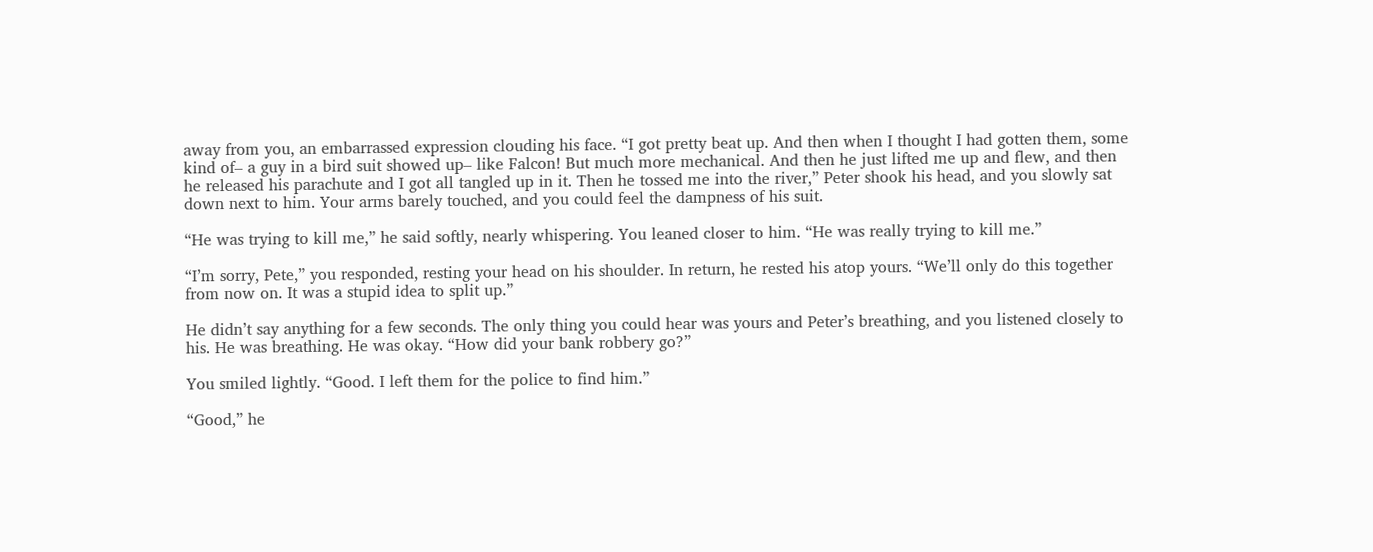away from you, an embarrassed expression clouding his face. “I got pretty beat up. And then when I thought I had gotten them, some kind of– a guy in a bird suit showed up– like Falcon! But much more mechanical. And then he just lifted me up and flew, and then he released his parachute and I got all tangled up in it. Then he tossed me into the river,” Peter shook his head, and you slowly sat down next to him. Your arms barely touched, and you could feel the dampness of his suit.

“He was trying to kill me,” he said softly, nearly whispering. You leaned closer to him. “He was really trying to kill me.”

“I’m sorry, Pete,” you responded, resting your head on his shoulder. In return, he rested his atop yours. “We’ll only do this together from now on. It was a stupid idea to split up.”

He didn’t say anything for a few seconds. The only thing you could hear was yours and Peter’s breathing, and you listened closely to his. He was breathing. He was okay. “How did your bank robbery go?”

You smiled lightly. “Good. I left them for the police to find him.”

“Good,” he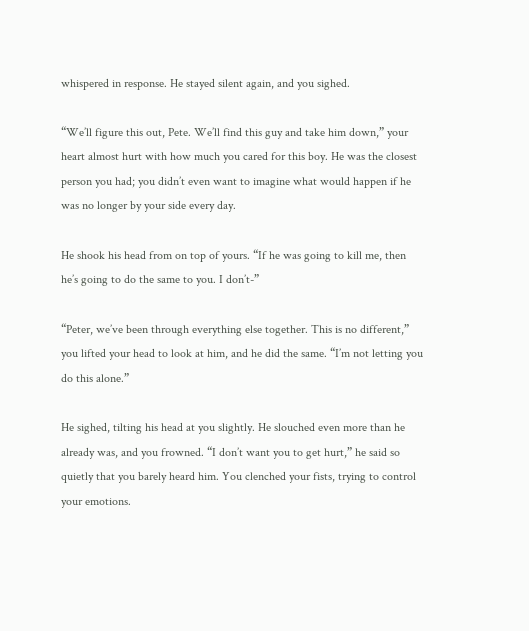whispered in response. He stayed silent again, and you sighed.

“We’ll figure this out, Pete. We’ll find this guy and take him down,” your heart almost hurt with how much you cared for this boy. He was the closest person you had; you didn’t even want to imagine what would happen if he was no longer by your side every day.

He shook his head from on top of yours. “If he was going to kill me, then he’s going to do the same to you. I don’t-”

“Peter, we’ve been through everything else together. This is no different,” you lifted your head to look at him, and he did the same. “I’m not letting you do this alone.”

He sighed, tilting his head at you slightly. He slouched even more than he already was, and you frowned. “I don’t want you to get hurt,” he said so quietly that you barely heard him. You clenched your fists, trying to control your emotions.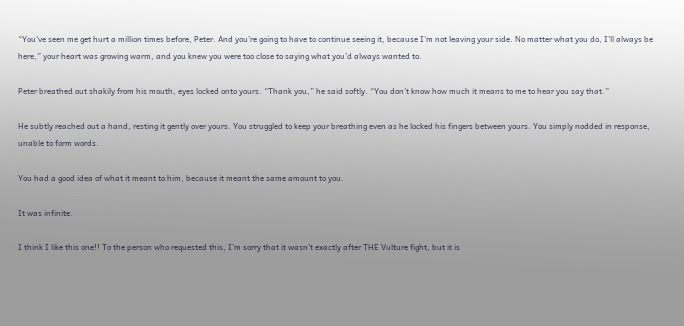“You’ve seen me get hurt a million times before, Peter. And you’re going to have to continue seeing it, because I’m not leaving your side. No matter what you do, I’ll always be here,” your heart was growing warm, and you knew you were too close to saying what you’d always wanted to.

Peter breathed out shakily from his mouth, eyes locked onto yours. “Thank you,” he said softly. “You don’t know how much it means to me to hear you say that.”

He subtly reached out a hand, resting it gently over yours. You struggled to keep your breathing even as he locked his fingers between yours. You simply nodded in response, unable to form words.

You had a good idea of what it meant to him, because it meant the same amount to you.

It was infinite.

I think I like this one!! To the person who requested this, I’m sorry that it wasn’t exactly after THE Vulture fight, but it is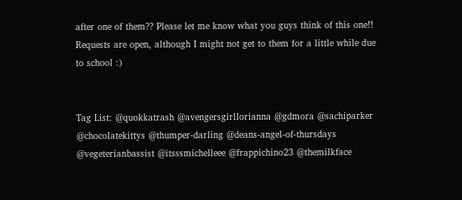after one of them?? Please let me know what you guys think of this one!! Requests are open, although I might not get to them for a little while due to school :)


Tag List: @quokkatrash @avengersgirllorianna @gdmora @sachiparker @chocolatekittys @thumper-darling @deans-angel-of-thursdays @vegeterianbassist @itsssmichelleee @frappichino23 @themilkface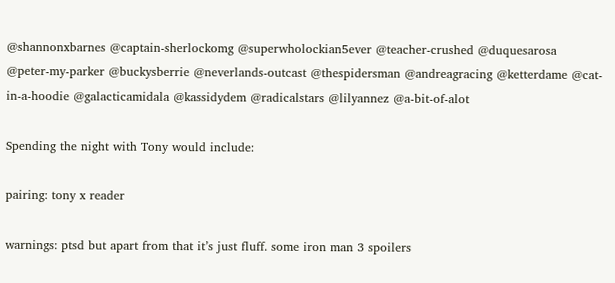@shannonxbarnes @captain-sherlockomg @superwholockian5ever @teacher-crushed @duquesarosa @peter-my-parker @buckysberrie @neverlands-outcast @thespidersman @andreagracing @ketterdame @cat-in-a-hoodie @galacticamidala @kassidydem @radicalstars @lilyannez @a-bit-of-alot

Spending the night with Tony would include:

pairing: tony x reader

warnings: ptsd but apart from that it’s just fluff. some iron man 3 spoilers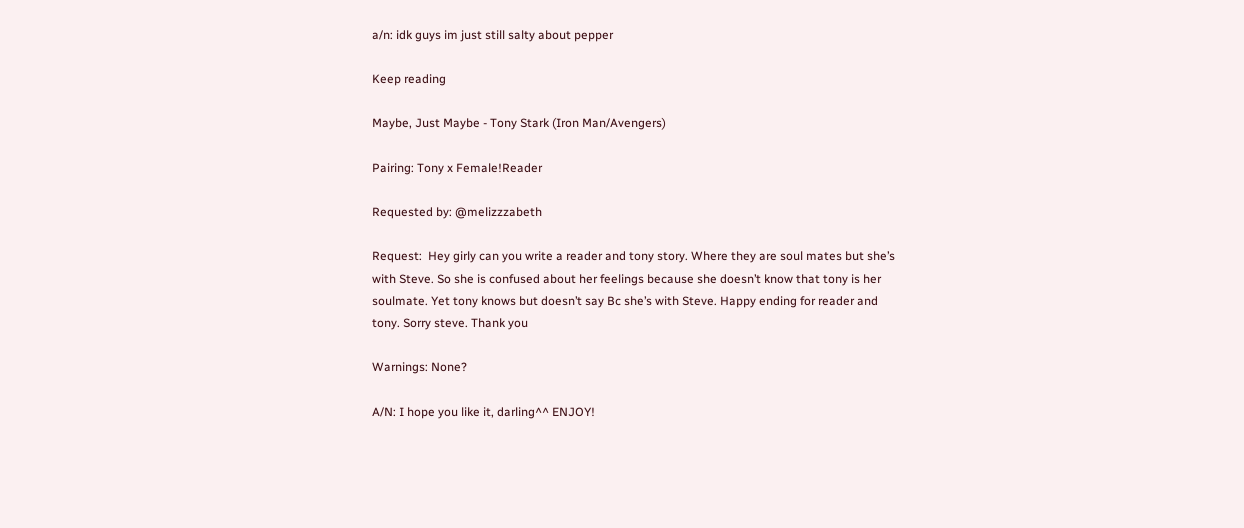a/n: idk guys im just still salty about pepper

Keep reading

Maybe, Just Maybe - Tony Stark (Iron Man/Avengers)

Pairing: Tony x Female!Reader

Requested by: @melizzzabeth

Request:  Hey girly can you write a reader and tony story. Where they are soul mates but she’s with Steve. So she is confused about her feelings because she doesn’t know that tony is her soulmate. Yet tony knows but doesn’t say Bc she’s with Steve. Happy ending for reader and tony. Sorry steve. Thank you

Warnings: None?

A/N: I hope you like it, darling^^ ENJOY!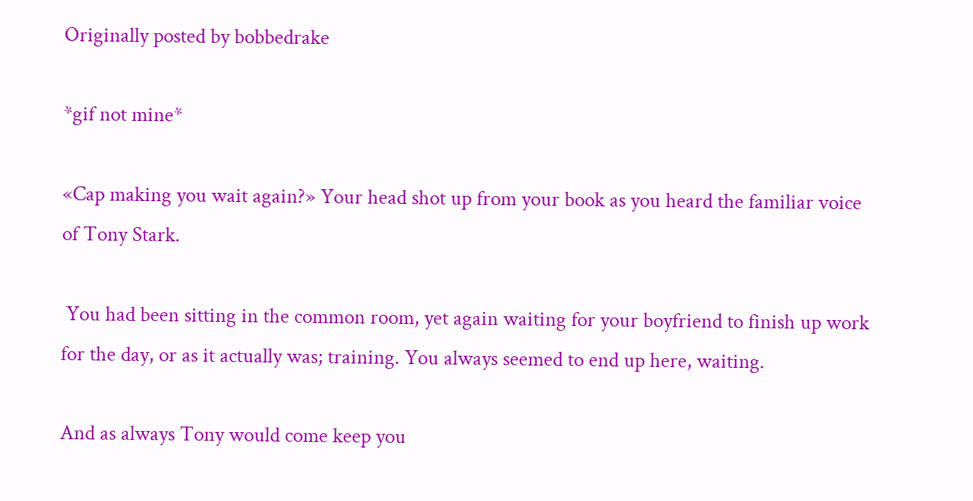Originally posted by bobbedrake

*gif not mine*

«Cap making you wait again?» Your head shot up from your book as you heard the familiar voice of Tony Stark.

 You had been sitting in the common room, yet again waiting for your boyfriend to finish up work for the day, or as it actually was; training. You always seemed to end up here, waiting.

And as always Tony would come keep you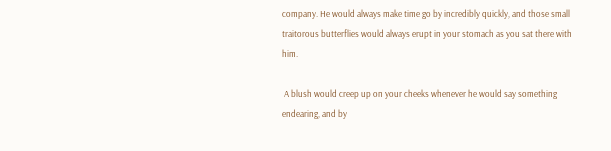company. He would always make time go by incredibly quickly, and those small traitorous butterflies would always erupt in your stomach as you sat there with him.

 A blush would creep up on your cheeks whenever he would say something endearing, and by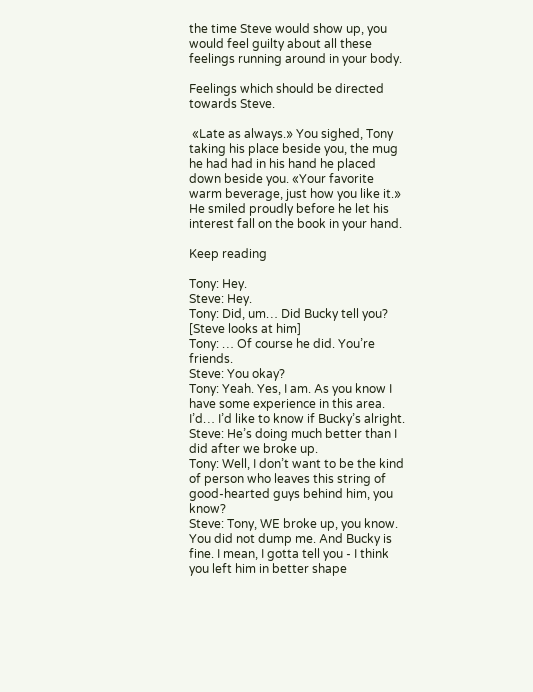the time Steve would show up, you would feel guilty about all these feelings running around in your body.

Feelings which should be directed towards Steve.

 «Late as always.» You sighed, Tony taking his place beside you, the mug he had had in his hand he placed down beside you. «Your favorite warm beverage, just how you like it.» He smiled proudly before he let his interest fall on the book in your hand.

Keep reading

Tony: Hey.
Steve: Hey.
Tony: Did, um… Did Bucky tell you?
[Steve looks at him]
Tony: … Of course he did. You’re friends.
Steve: You okay?
Tony: Yeah. Yes, I am. As you know I have some experience in this area. I’d… I’d like to know if Bucky’s alright.
Steve: He’s doing much better than I did after we broke up.
Tony: Well, I don’t want to be the kind of person who leaves this string of good-hearted guys behind him, you know?
Steve: Tony, WE broke up, you know. You did not dump me. And Bucky is fine. I mean, I gotta tell you - I think you left him in better shape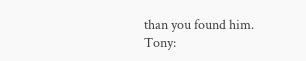than you found him.
Tony: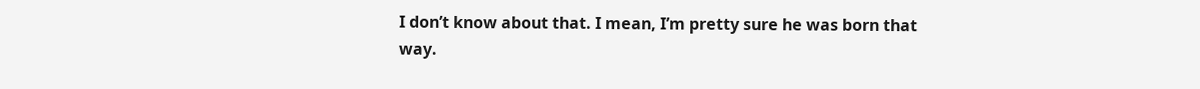I don’t know about that. I mean, I’m pretty sure he was born that way.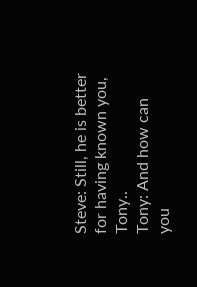Steve: Still, he is better for having known you, Tony..
Tony: And how can you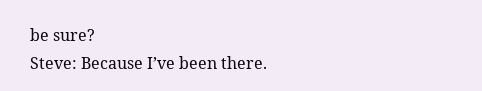be sure?
Steve: Because I’ve been there.